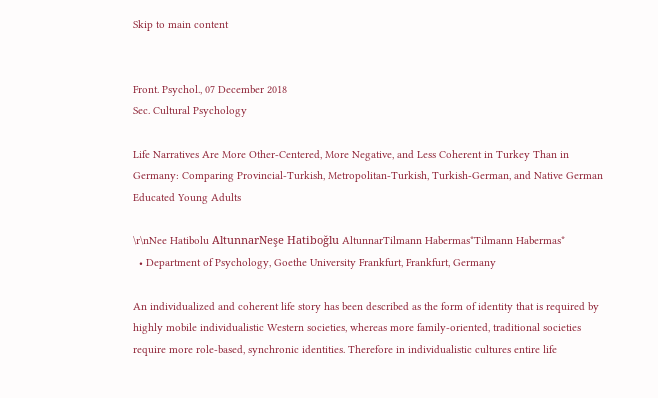Skip to main content


Front. Psychol., 07 December 2018
Sec. Cultural Psychology

Life Narratives Are More Other-Centered, More Negative, and Less Coherent in Turkey Than in Germany: Comparing Provincial-Turkish, Metropolitan-Turkish, Turkish-German, and Native German Educated Young Adults

\r\nNee Hatibolu AltunnarNeşe Hatiboğlu AltunnarTilmann Habermas*Tilmann Habermas*
  • Department of Psychology, Goethe University Frankfurt, Frankfurt, Germany

An individualized and coherent life story has been described as the form of identity that is required by highly mobile individualistic Western societies, whereas more family-oriented, traditional societies require more role-based, synchronic identities. Therefore in individualistic cultures entire life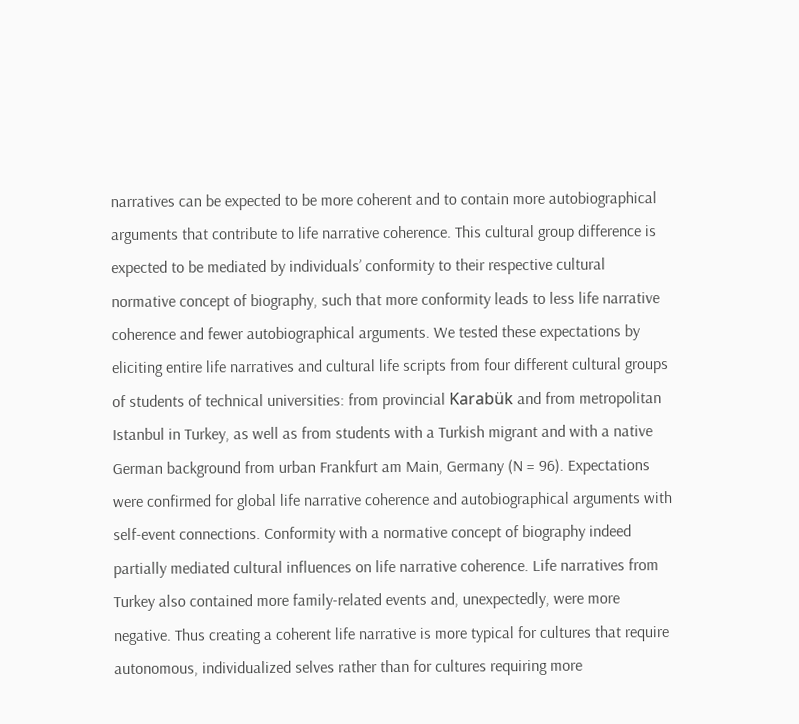narratives can be expected to be more coherent and to contain more autobiographical arguments that contribute to life narrative coherence. This cultural group difference is expected to be mediated by individuals’ conformity to their respective cultural normative concept of biography, such that more conformity leads to less life narrative coherence and fewer autobiographical arguments. We tested these expectations by eliciting entire life narratives and cultural life scripts from four different cultural groups of students of technical universities: from provincial Karabük and from metropolitan Istanbul in Turkey, as well as from students with a Turkish migrant and with a native German background from urban Frankfurt am Main, Germany (N = 96). Expectations were confirmed for global life narrative coherence and autobiographical arguments with self-event connections. Conformity with a normative concept of biography indeed partially mediated cultural influences on life narrative coherence. Life narratives from Turkey also contained more family-related events and, unexpectedly, were more negative. Thus creating a coherent life narrative is more typical for cultures that require autonomous, individualized selves rather than for cultures requiring more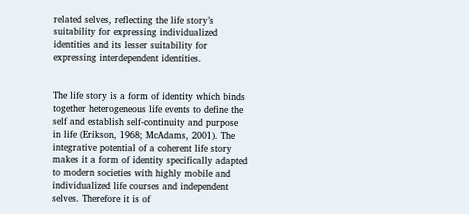related selves, reflecting the life story’s suitability for expressing individualized identities and its lesser suitability for expressing interdependent identities.


The life story is a form of identity which binds together heterogeneous life events to define the self and establish self-continuity and purpose in life (Erikson, 1968; McAdams, 2001). The integrative potential of a coherent life story makes it a form of identity specifically adapted to modern societies with highly mobile and individualized life courses and independent selves. Therefore it is of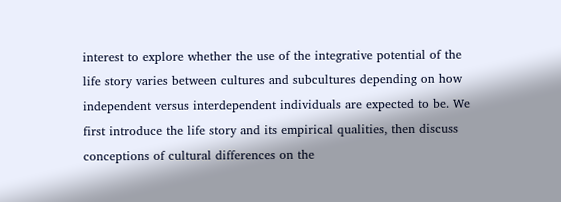interest to explore whether the use of the integrative potential of the life story varies between cultures and subcultures depending on how independent versus interdependent individuals are expected to be. We first introduce the life story and its empirical qualities, then discuss conceptions of cultural differences on the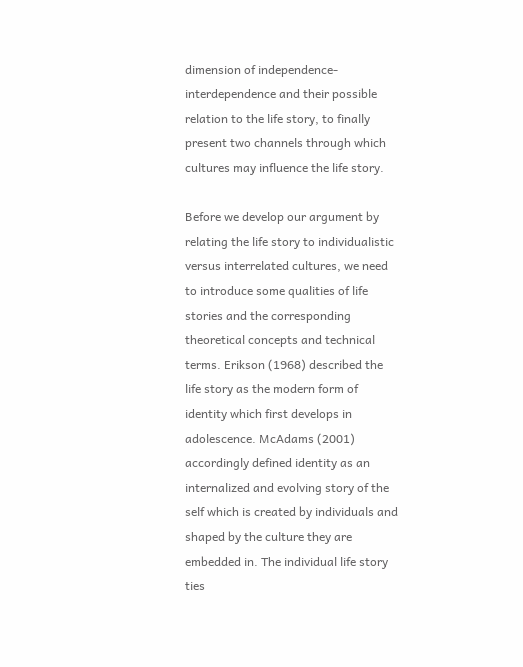dimension of independence-interdependence and their possible relation to the life story, to finally present two channels through which cultures may influence the life story.

Before we develop our argument by relating the life story to individualistic versus interrelated cultures, we need to introduce some qualities of life stories and the corresponding theoretical concepts and technical terms. Erikson (1968) described the life story as the modern form of identity which first develops in adolescence. McAdams (2001) accordingly defined identity as an internalized and evolving story of the self which is created by individuals and shaped by the culture they are embedded in. The individual life story ties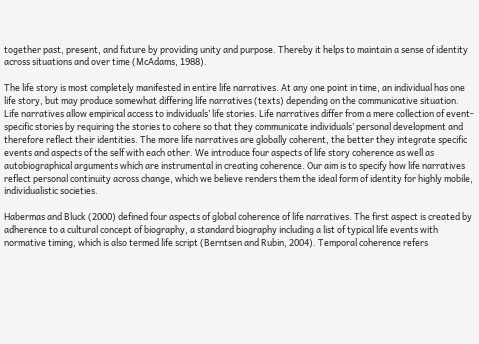together past, present, and future by providing unity and purpose. Thereby it helps to maintain a sense of identity across situations and over time (McAdams, 1988).

The life story is most completely manifested in entire life narratives. At any one point in time, an individual has one life story, but may produce somewhat differing life narratives (texts) depending on the communicative situation. Life narratives allow empirical access to individuals’ life stories. Life narratives differ from a mere collection of event-specific stories by requiring the stories to cohere so that they communicate individuals’ personal development and therefore reflect their identities. The more life narratives are globally coherent, the better they integrate specific events and aspects of the self with each other. We introduce four aspects of life story coherence as well as autobiographical arguments which are instrumental in creating coherence. Our aim is to specify how life narratives reflect personal continuity across change, which we believe renders them the ideal form of identity for highly mobile, individualistic societies.

Habermas and Bluck (2000) defined four aspects of global coherence of life narratives. The first aspect is created by adherence to a cultural concept of biography, a standard biography including a list of typical life events with normative timing, which is also termed life script (Berntsen and Rubin, 2004). Temporal coherence refers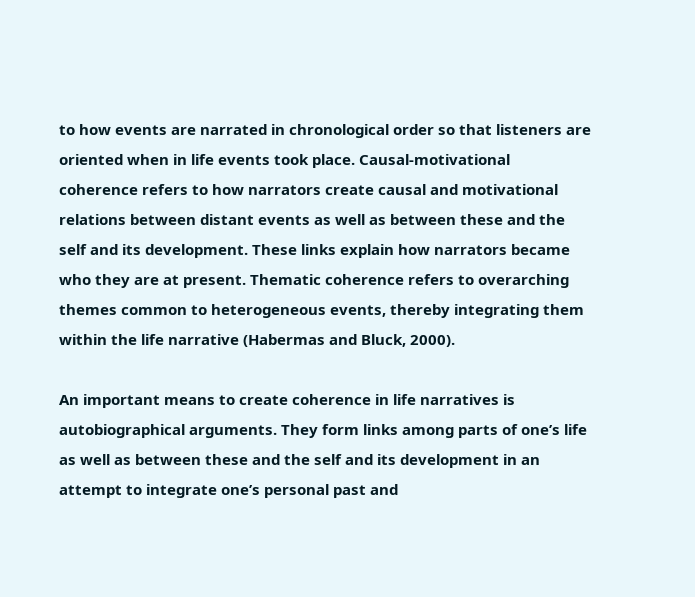to how events are narrated in chronological order so that listeners are oriented when in life events took place. Causal-motivational coherence refers to how narrators create causal and motivational relations between distant events as well as between these and the self and its development. These links explain how narrators became who they are at present. Thematic coherence refers to overarching themes common to heterogeneous events, thereby integrating them within the life narrative (Habermas and Bluck, 2000).

An important means to create coherence in life narratives is autobiographical arguments. They form links among parts of one’s life as well as between these and the self and its development in an attempt to integrate one’s personal past and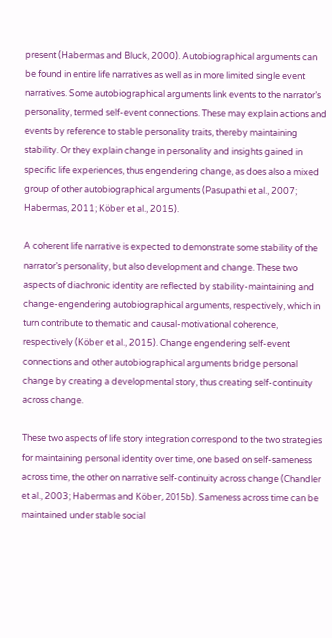present (Habermas and Bluck, 2000). Autobiographical arguments can be found in entire life narratives as well as in more limited single event narratives. Some autobiographical arguments link events to the narrator’s personality, termed self-event connections. These may explain actions and events by reference to stable personality traits, thereby maintaining stability. Or they explain change in personality and insights gained in specific life experiences, thus engendering change, as does also a mixed group of other autobiographical arguments (Pasupathi et al., 2007; Habermas, 2011; Köber et al., 2015).

A coherent life narrative is expected to demonstrate some stability of the narrator’s personality, but also development and change. These two aspects of diachronic identity are reflected by stability-maintaining and change-engendering autobiographical arguments, respectively, which in turn contribute to thematic and causal-motivational coherence, respectively (Köber et al., 2015). Change engendering self-event connections and other autobiographical arguments bridge personal change by creating a developmental story, thus creating self-continuity across change.

These two aspects of life story integration correspond to the two strategies for maintaining personal identity over time, one based on self-sameness across time, the other on narrative self-continuity across change (Chandler et al., 2003; Habermas and Köber, 2015b). Sameness across time can be maintained under stable social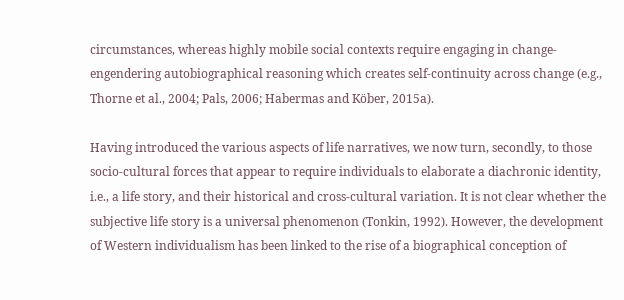circumstances, whereas highly mobile social contexts require engaging in change-engendering autobiographical reasoning which creates self-continuity across change (e.g., Thorne et al., 2004; Pals, 2006; Habermas and Köber, 2015a).

Having introduced the various aspects of life narratives, we now turn, secondly, to those socio-cultural forces that appear to require individuals to elaborate a diachronic identity, i.e., a life story, and their historical and cross-cultural variation. It is not clear whether the subjective life story is a universal phenomenon (Tonkin, 1992). However, the development of Western individualism has been linked to the rise of a biographical conception of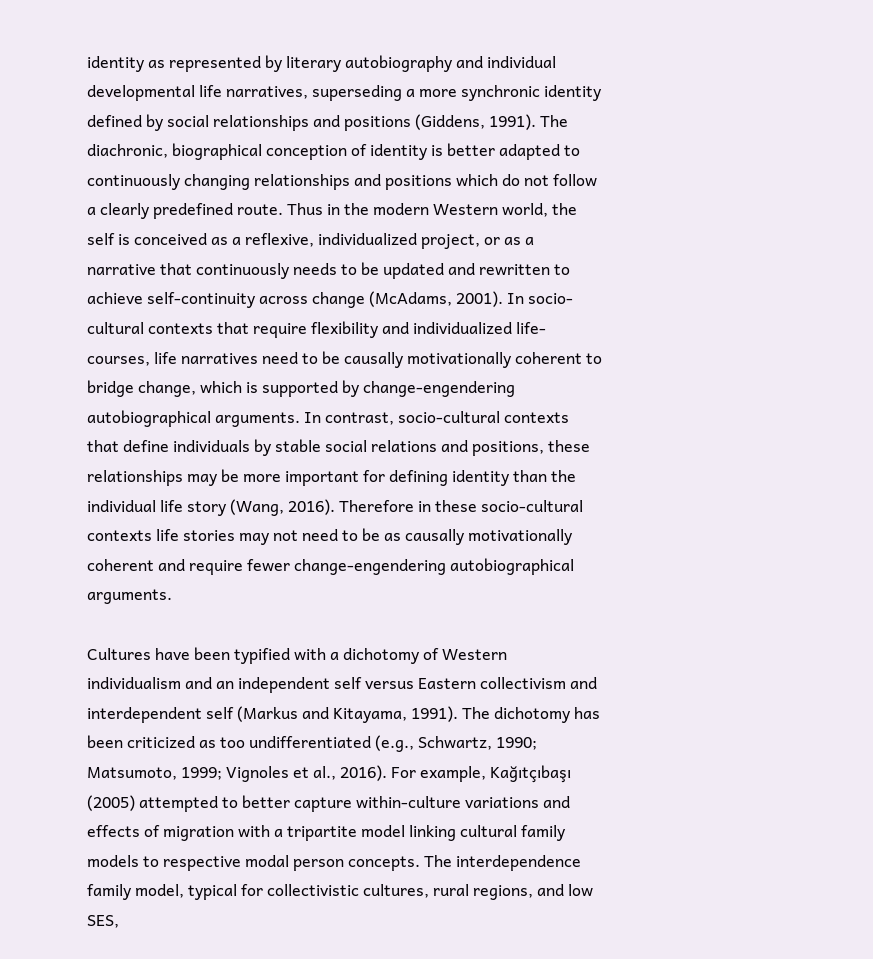identity as represented by literary autobiography and individual developmental life narratives, superseding a more synchronic identity defined by social relationships and positions (Giddens, 1991). The diachronic, biographical conception of identity is better adapted to continuously changing relationships and positions which do not follow a clearly predefined route. Thus in the modern Western world, the self is conceived as a reflexive, individualized project, or as a narrative that continuously needs to be updated and rewritten to achieve self-continuity across change (McAdams, 2001). In socio-cultural contexts that require flexibility and individualized life-courses, life narratives need to be causally motivationally coherent to bridge change, which is supported by change-engendering autobiographical arguments. In contrast, socio-cultural contexts that define individuals by stable social relations and positions, these relationships may be more important for defining identity than the individual life story (Wang, 2016). Therefore in these socio-cultural contexts life stories may not need to be as causally motivationally coherent and require fewer change-engendering autobiographical arguments.

Cultures have been typified with a dichotomy of Western individualism and an independent self versus Eastern collectivism and interdependent self (Markus and Kitayama, 1991). The dichotomy has been criticized as too undifferentiated (e.g., Schwartz, 1990; Matsumoto, 1999; Vignoles et al., 2016). For example, Kağıtçıbaşı (2005) attempted to better capture within-culture variations and effects of migration with a tripartite model linking cultural family models to respective modal person concepts. The interdependence family model, typical for collectivistic cultures, rural regions, and low SES,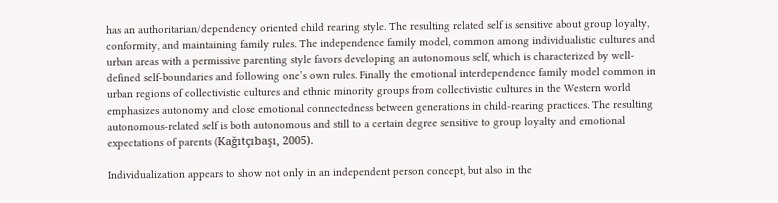has an authoritarian/dependency oriented child rearing style. The resulting related self is sensitive about group loyalty, conformity, and maintaining family rules. The independence family model, common among individualistic cultures and urban areas with a permissive parenting style favors developing an autonomous self, which is characterized by well-defined self-boundaries and following one’s own rules. Finally the emotional interdependence family model common in urban regions of collectivistic cultures and ethnic minority groups from collectivistic cultures in the Western world emphasizes autonomy and close emotional connectedness between generations in child-rearing practices. The resulting autonomous-related self is both autonomous and still to a certain degree sensitive to group loyalty and emotional expectations of parents (Kağıtçıbaşı, 2005).

Individualization appears to show not only in an independent person concept, but also in the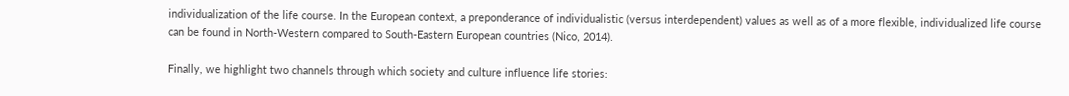individualization of the life course. In the European context, a preponderance of individualistic (versus interdependent) values as well as of a more flexible, individualized life course can be found in North-Western compared to South-Eastern European countries (Nico, 2014).

Finally, we highlight two channels through which society and culture influence life stories: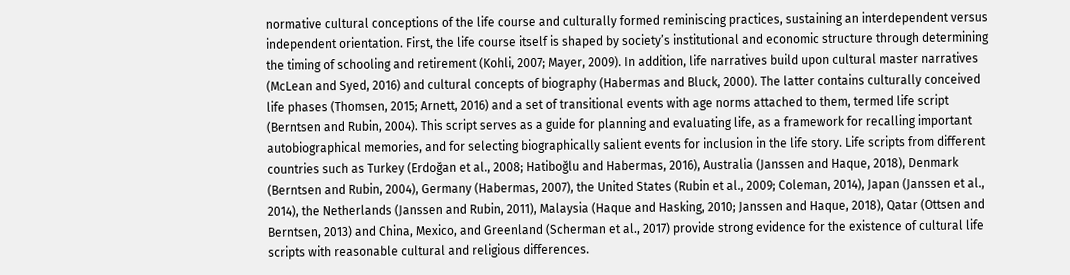normative cultural conceptions of the life course and culturally formed reminiscing practices, sustaining an interdependent versus independent orientation. First, the life course itself is shaped by society’s institutional and economic structure through determining the timing of schooling and retirement (Kohli, 2007; Mayer, 2009). In addition, life narratives build upon cultural master narratives (McLean and Syed, 2016) and cultural concepts of biography (Habermas and Bluck, 2000). The latter contains culturally conceived life phases (Thomsen, 2015; Arnett, 2016) and a set of transitional events with age norms attached to them, termed life script (Berntsen and Rubin, 2004). This script serves as a guide for planning and evaluating life, as a framework for recalling important autobiographical memories, and for selecting biographically salient events for inclusion in the life story. Life scripts from different countries such as Turkey (Erdoğan et al., 2008; Hatiboğlu and Habermas, 2016), Australia (Janssen and Haque, 2018), Denmark (Berntsen and Rubin, 2004), Germany (Habermas, 2007), the United States (Rubin et al., 2009; Coleman, 2014), Japan (Janssen et al., 2014), the Netherlands (Janssen and Rubin, 2011), Malaysia (Haque and Hasking, 2010; Janssen and Haque, 2018), Qatar (Ottsen and Berntsen, 2013) and China, Mexico, and Greenland (Scherman et al., 2017) provide strong evidence for the existence of cultural life scripts with reasonable cultural and religious differences.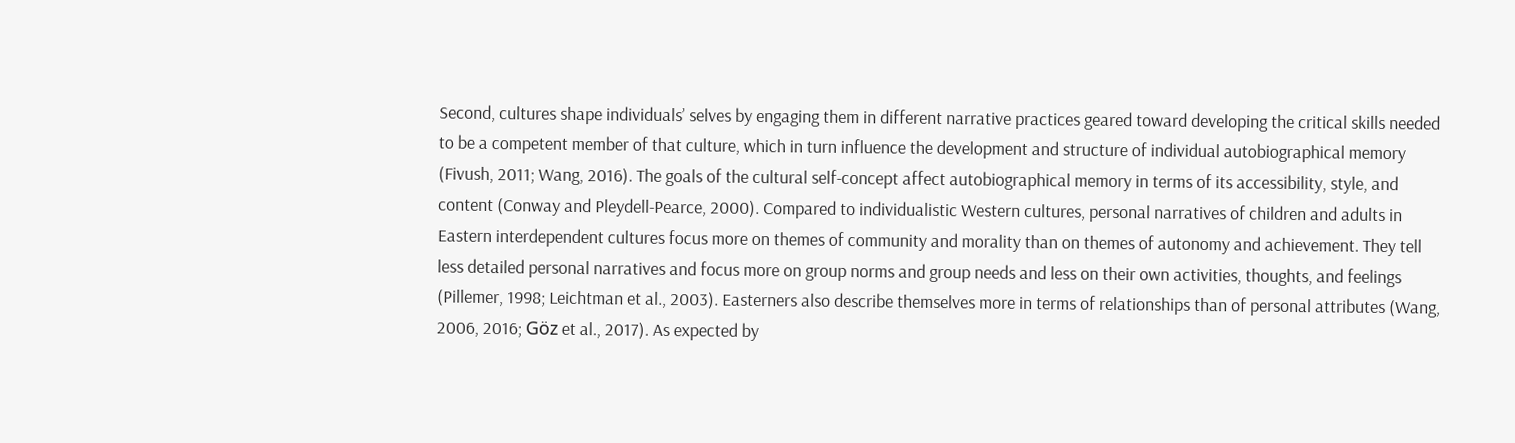Second, cultures shape individuals’ selves by engaging them in different narrative practices geared toward developing the critical skills needed to be a competent member of that culture, which in turn influence the development and structure of individual autobiographical memory (Fivush, 2011; Wang, 2016). The goals of the cultural self-concept affect autobiographical memory in terms of its accessibility, style, and content (Conway and Pleydell-Pearce, 2000). Compared to individualistic Western cultures, personal narratives of children and adults in Eastern interdependent cultures focus more on themes of community and morality than on themes of autonomy and achievement. They tell less detailed personal narratives and focus more on group norms and group needs and less on their own activities, thoughts, and feelings (Pillemer, 1998; Leichtman et al., 2003). Easterners also describe themselves more in terms of relationships than of personal attributes (Wang, 2006, 2016; Göz et al., 2017). As expected by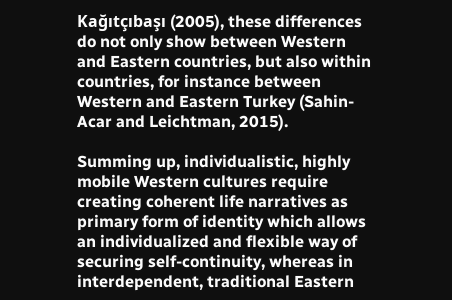Kağıtçıbaşı (2005), these differences do not only show between Western and Eastern countries, but also within countries, for instance between Western and Eastern Turkey (Sahin-Acar and Leichtman, 2015).

Summing up, individualistic, highly mobile Western cultures require creating coherent life narratives as primary form of identity which allows an individualized and flexible way of securing self-continuity, whereas in interdependent, traditional Eastern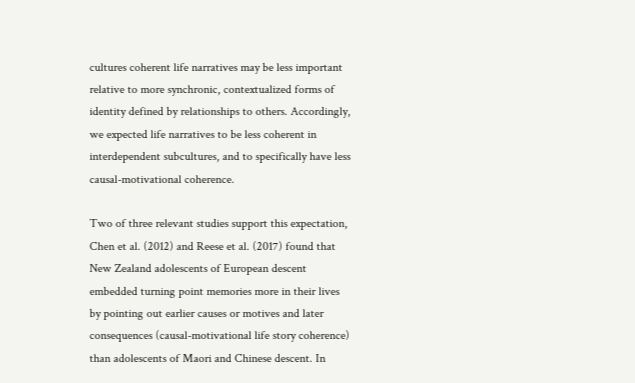cultures coherent life narratives may be less important relative to more synchronic, contextualized forms of identity defined by relationships to others. Accordingly, we expected life narratives to be less coherent in interdependent subcultures, and to specifically have less causal-motivational coherence.

Two of three relevant studies support this expectation, Chen et al. (2012) and Reese et al. (2017) found that New Zealand adolescents of European descent embedded turning point memories more in their lives by pointing out earlier causes or motives and later consequences (causal-motivational life story coherence) than adolescents of Maori and Chinese descent. In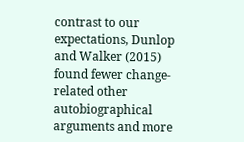contrast to our expectations, Dunlop and Walker (2015) found fewer change-related other autobiographical arguments and more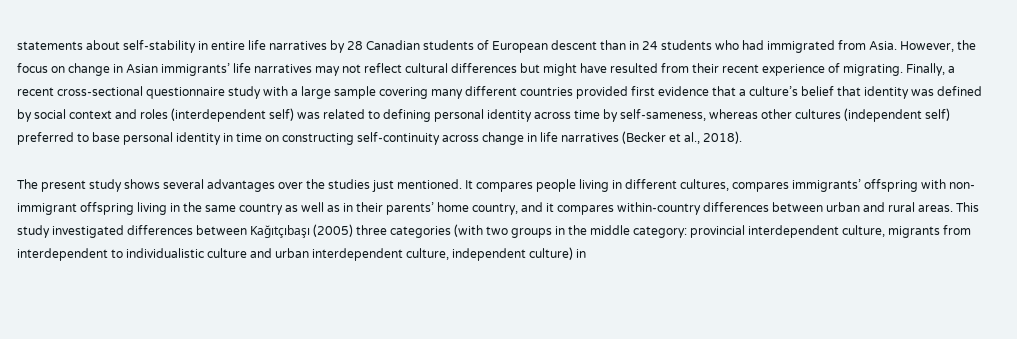statements about self-stability in entire life narratives by 28 Canadian students of European descent than in 24 students who had immigrated from Asia. However, the focus on change in Asian immigrants’ life narratives may not reflect cultural differences but might have resulted from their recent experience of migrating. Finally, a recent cross-sectional questionnaire study with a large sample covering many different countries provided first evidence that a culture’s belief that identity was defined by social context and roles (interdependent self) was related to defining personal identity across time by self-sameness, whereas other cultures (independent self) preferred to base personal identity in time on constructing self-continuity across change in life narratives (Becker et al., 2018).

The present study shows several advantages over the studies just mentioned. It compares people living in different cultures, compares immigrants’ offspring with non-immigrant offspring living in the same country as well as in their parents’ home country, and it compares within-country differences between urban and rural areas. This study investigated differences between Kağıtçıbaşı (2005) three categories (with two groups in the middle category: provincial interdependent culture, migrants from interdependent to individualistic culture and urban interdependent culture, independent culture) in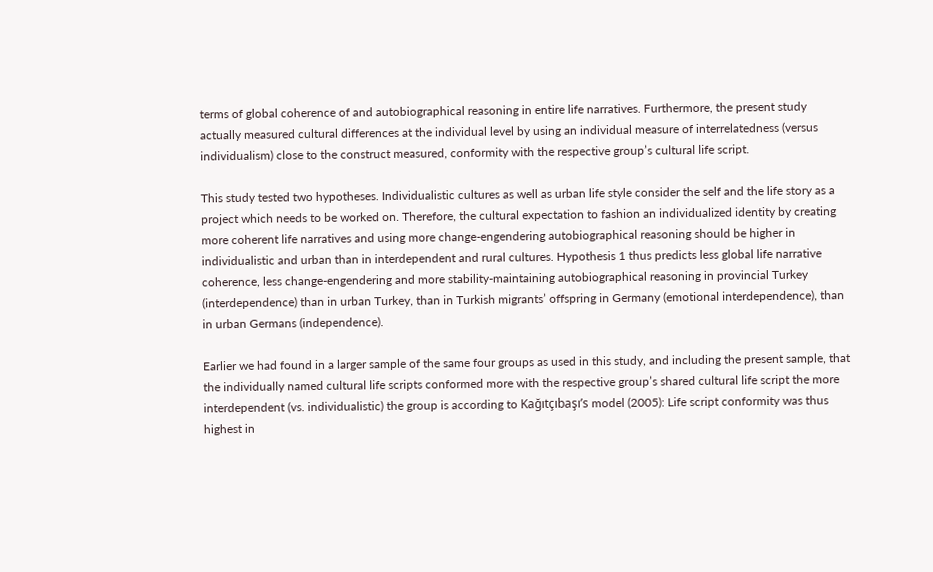terms of global coherence of and autobiographical reasoning in entire life narratives. Furthermore, the present study actually measured cultural differences at the individual level by using an individual measure of interrelatedness (versus individualism) close to the construct measured, conformity with the respective group’s cultural life script.

This study tested two hypotheses. Individualistic cultures as well as urban life style consider the self and the life story as a project which needs to be worked on. Therefore, the cultural expectation to fashion an individualized identity by creating more coherent life narratives and using more change-engendering autobiographical reasoning should be higher in individualistic and urban than in interdependent and rural cultures. Hypothesis 1 thus predicts less global life narrative coherence, less change-engendering and more stability-maintaining autobiographical reasoning in provincial Turkey (interdependence) than in urban Turkey, than in Turkish migrants’ offspring in Germany (emotional interdependence), than in urban Germans (independence).

Earlier we had found in a larger sample of the same four groups as used in this study, and including the present sample, that the individually named cultural life scripts conformed more with the respective group’s shared cultural life script the more interdependent (vs. individualistic) the group is according to Kağıtçıbaşı’s model (2005): Life script conformity was thus highest in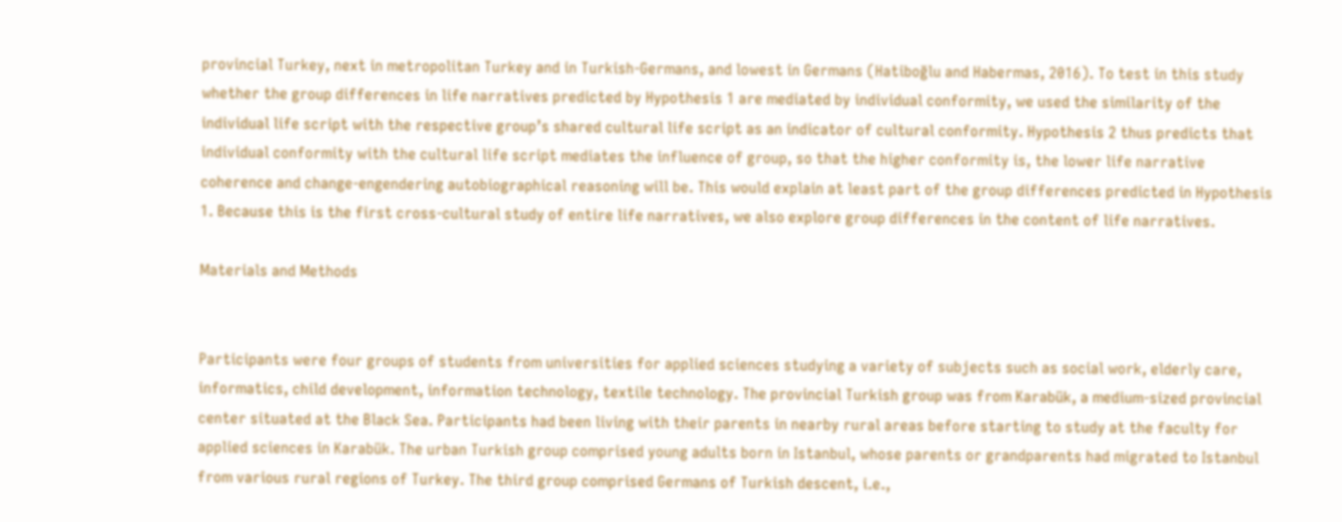provincial Turkey, next in metropolitan Turkey and in Turkish-Germans, and lowest in Germans (Hatiboğlu and Habermas, 2016). To test in this study whether the group differences in life narratives predicted by Hypothesis 1 are mediated by individual conformity, we used the similarity of the individual life script with the respective group’s shared cultural life script as an indicator of cultural conformity. Hypothesis 2 thus predicts that individual conformity with the cultural life script mediates the influence of group, so that the higher conformity is, the lower life narrative coherence and change-engendering autobiographical reasoning will be. This would explain at least part of the group differences predicted in Hypothesis 1. Because this is the first cross-cultural study of entire life narratives, we also explore group differences in the content of life narratives.

Materials and Methods


Participants were four groups of students from universities for applied sciences studying a variety of subjects such as social work, elderly care, informatics, child development, information technology, textile technology. The provincial Turkish group was from Karabük, a medium-sized provincial center situated at the Black Sea. Participants had been living with their parents in nearby rural areas before starting to study at the faculty for applied sciences in Karabük. The urban Turkish group comprised young adults born in Istanbul, whose parents or grandparents had migrated to Istanbul from various rural regions of Turkey. The third group comprised Germans of Turkish descent, i.e.,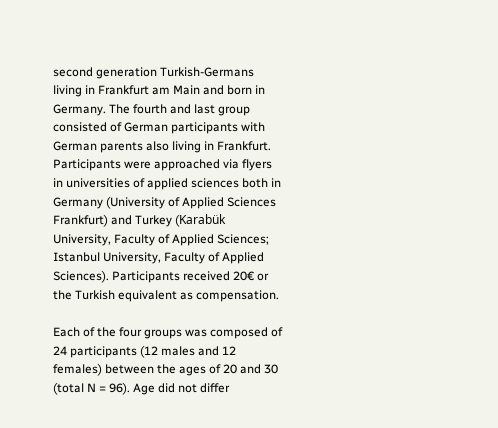second generation Turkish-Germans living in Frankfurt am Main and born in Germany. The fourth and last group consisted of German participants with German parents also living in Frankfurt. Participants were approached via flyers in universities of applied sciences both in Germany (University of Applied Sciences Frankfurt) and Turkey (Karabük University, Faculty of Applied Sciences; Istanbul University, Faculty of Applied Sciences). Participants received 20€ or the Turkish equivalent as compensation.

Each of the four groups was composed of 24 participants (12 males and 12 females) between the ages of 20 and 30 (total N = 96). Age did not differ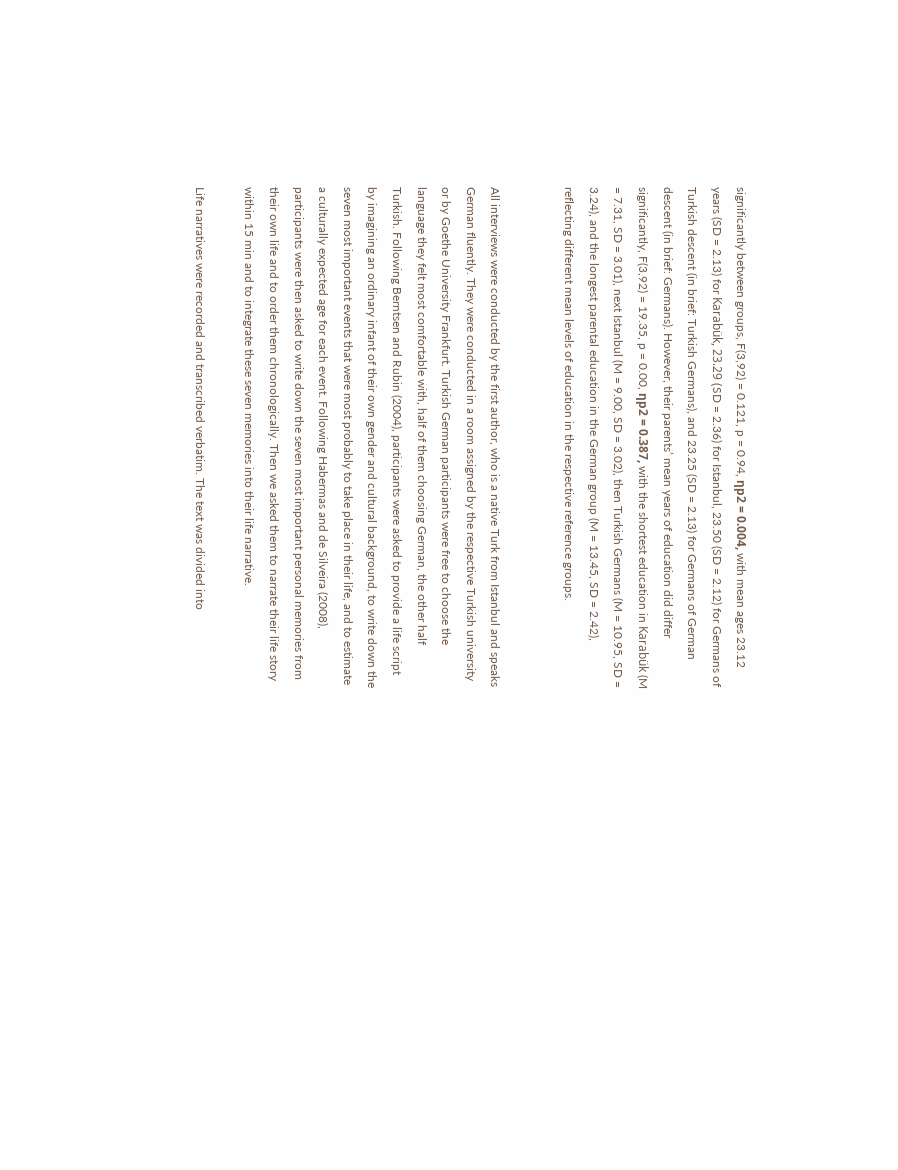significantly between groups, F(3,92) = 0.121, p = 0.94, ηp2 = 0.004, with mean ages 23.12 years (SD = 2.13) for Karabük, 23.29 (SD = 2.36) for Istanbul, 23.50 (SD = 2.12) for Germans of Turkish descent (in brief: Turkish Germans), and 23.25 (SD = 2.13) for Germans of German descent (in brief: Germans). However, their parents’ mean years of education did differ significantly, F(3,92) = 19.35, p = 0.00, ηp2 = 0.387, with the shortest education in Karabük (M = 7.31, SD = 3.01), next Istanbul (M = 9.00, SD = 3.02), then Turkish Germans (M = 10.95, SD = 3.24), and the longest parental education in the German group (M = 13.45, SD = 2.42), reflecting different mean levels of education in the respective reference groups.


All interviews were conducted by the first author, who is a native Turk from Istanbul and speaks German fluently. They were conducted in a room assigned by the respective Turkish university or by Goethe University Frankfurt. Turkish German participants were free to choose the language they felt most comfortable with, half of them choosing German, the other half Turkish. Following Berntsen and Rubin (2004), participants were asked to provide a life script by imagining an ordinary infant of their own gender and cultural background, to write down the seven most important events that were most probably to take place in their life, and to estimate a culturally expected age for each event. Following Habermas and de Silveira (2008), participants were then asked to write down the seven most important personal memories from their own life and to order them chronologically. Then we asked them to narrate their life story within 15 min and to integrate these seven memories into their life narrative.

Life narratives were recorded and transcribed verbatim. The text was divided into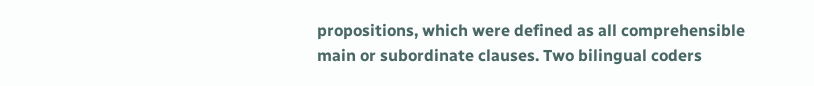propositions, which were defined as all comprehensible main or subordinate clauses. Two bilingual coders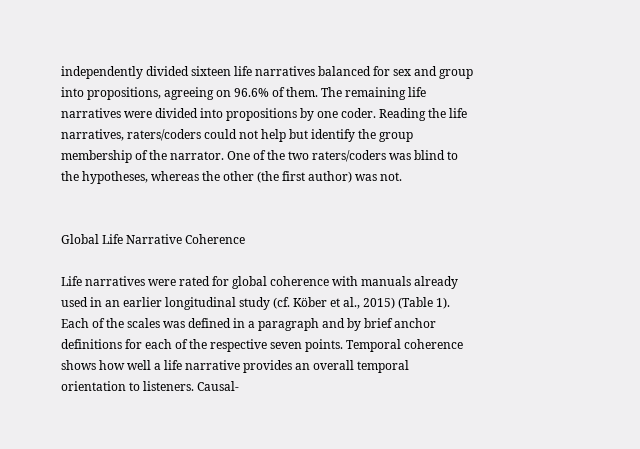independently divided sixteen life narratives balanced for sex and group into propositions, agreeing on 96.6% of them. The remaining life narratives were divided into propositions by one coder. Reading the life narratives, raters/coders could not help but identify the group membership of the narrator. One of the two raters/coders was blind to the hypotheses, whereas the other (the first author) was not.


Global Life Narrative Coherence

Life narratives were rated for global coherence with manuals already used in an earlier longitudinal study (cf. Köber et al., 2015) (Table 1). Each of the scales was defined in a paragraph and by brief anchor definitions for each of the respective seven points. Temporal coherence shows how well a life narrative provides an overall temporal orientation to listeners. Causal-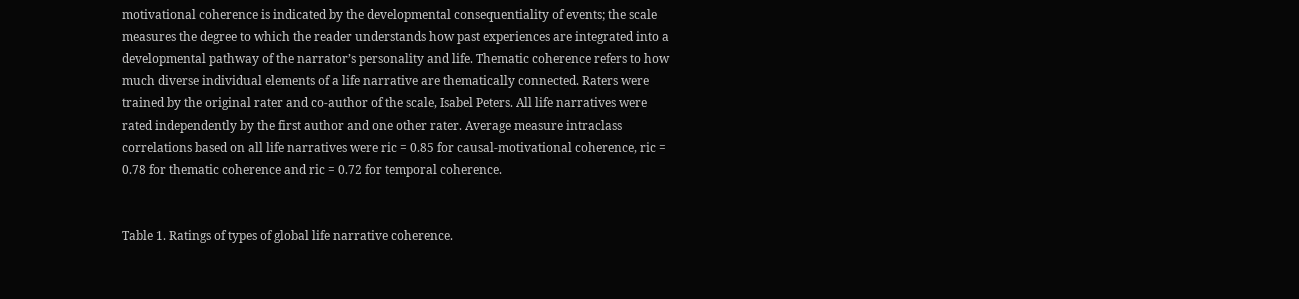motivational coherence is indicated by the developmental consequentiality of events; the scale measures the degree to which the reader understands how past experiences are integrated into a developmental pathway of the narrator’s personality and life. Thematic coherence refers to how much diverse individual elements of a life narrative are thematically connected. Raters were trained by the original rater and co-author of the scale, Isabel Peters. All life narratives were rated independently by the first author and one other rater. Average measure intraclass correlations based on all life narratives were ric = 0.85 for causal-motivational coherence, ric = 0.78 for thematic coherence and ric = 0.72 for temporal coherence.


Table 1. Ratings of types of global life narrative coherence.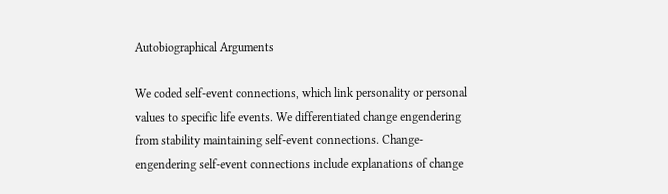Autobiographical Arguments

We coded self-event connections, which link personality or personal values to specific life events. We differentiated change engendering from stability maintaining self-event connections. Change-engendering self-event connections include explanations of change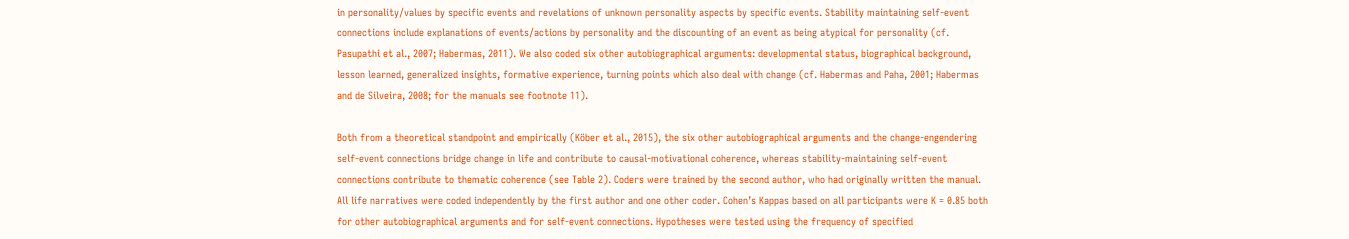in personality/values by specific events and revelations of unknown personality aspects by specific events. Stability maintaining self-event connections include explanations of events/actions by personality and the discounting of an event as being atypical for personality (cf. Pasupathi et al., 2007; Habermas, 2011). We also coded six other autobiographical arguments: developmental status, biographical background, lesson learned, generalized insights, formative experience, turning points which also deal with change (cf. Habermas and Paha, 2001; Habermas and de Silveira, 2008; for the manuals see footnote 11).

Both from a theoretical standpoint and empirically (Köber et al., 2015), the six other autobiographical arguments and the change-engendering self-event connections bridge change in life and contribute to causal-motivational coherence, whereas stability-maintaining self-event connections contribute to thematic coherence (see Table 2). Coders were trained by the second author, who had originally written the manual. All life narratives were coded independently by the first author and one other coder. Cohen’s Kappas based on all participants were K = 0.85 both for other autobiographical arguments and for self-event connections. Hypotheses were tested using the frequency of specified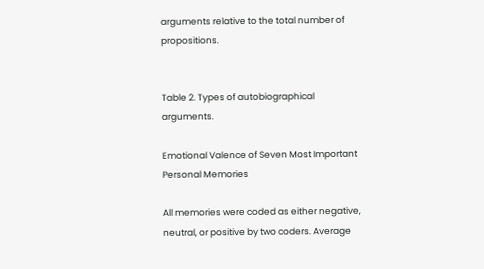arguments relative to the total number of propositions.


Table 2. Types of autobiographical arguments.

Emotional Valence of Seven Most Important Personal Memories

All memories were coded as either negative, neutral, or positive by two coders. Average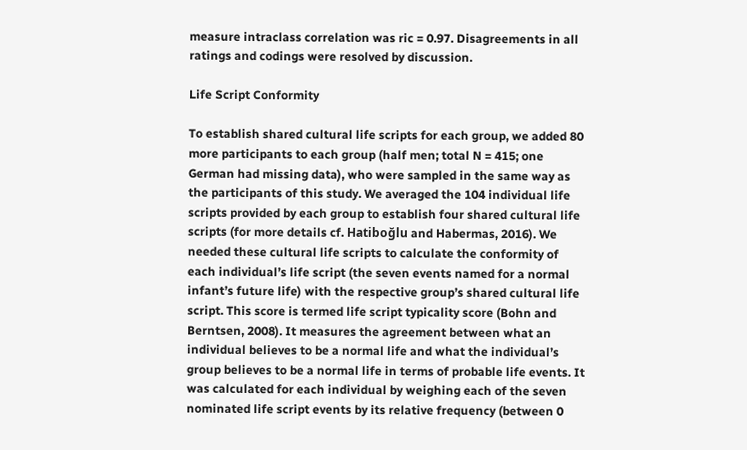measure intraclass correlation was ric = 0.97. Disagreements in all ratings and codings were resolved by discussion.

Life Script Conformity

To establish shared cultural life scripts for each group, we added 80 more participants to each group (half men; total N = 415; one German had missing data), who were sampled in the same way as the participants of this study. We averaged the 104 individual life scripts provided by each group to establish four shared cultural life scripts (for more details cf. Hatiboğlu and Habermas, 2016). We needed these cultural life scripts to calculate the conformity of each individual’s life script (the seven events named for a normal infant’s future life) with the respective group’s shared cultural life script. This score is termed life script typicality score (Bohn and Berntsen, 2008). It measures the agreement between what an individual believes to be a normal life and what the individual’s group believes to be a normal life in terms of probable life events. It was calculated for each individual by weighing each of the seven nominated life script events by its relative frequency (between 0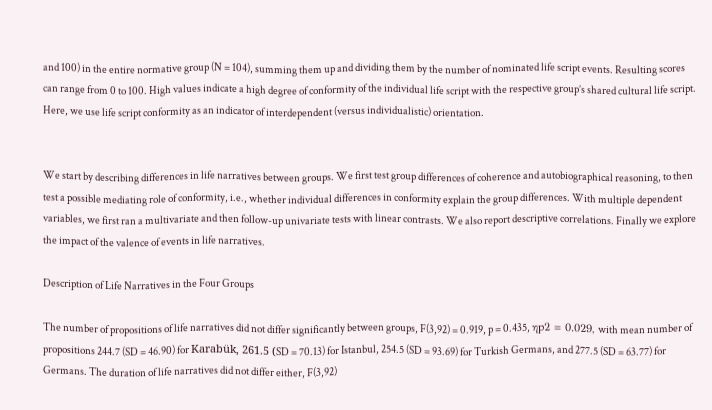and 100) in the entire normative group (N = 104), summing them up and dividing them by the number of nominated life script events. Resulting scores can range from 0 to 100. High values indicate a high degree of conformity of the individual life script with the respective group’s shared cultural life script. Here, we use life script conformity as an indicator of interdependent (versus individualistic) orientation.


We start by describing differences in life narratives between groups. We first test group differences of coherence and autobiographical reasoning, to then test a possible mediating role of conformity, i.e., whether individual differences in conformity explain the group differences. With multiple dependent variables, we first ran a multivariate and then follow-up univariate tests with linear contrasts. We also report descriptive correlations. Finally we explore the impact of the valence of events in life narratives.

Description of Life Narratives in the Four Groups

The number of propositions of life narratives did not differ significantly between groups, F(3,92) = 0.919, p = 0.435, ηp2 = 0.029, with mean number of propositions 244.7 (SD = 46.90) for Karabük, 261.5 (SD = 70.13) for Istanbul, 254.5 (SD = 93.69) for Turkish Germans, and 277.5 (SD = 63.77) for Germans. The duration of life narratives did not differ either, F(3,92)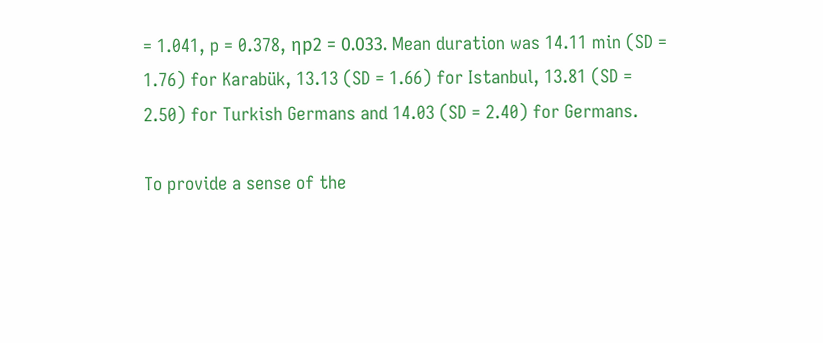= 1.041, p = 0.378, ηp2 = 0.033. Mean duration was 14.11 min (SD = 1.76) for Karabük, 13.13 (SD = 1.66) for Istanbul, 13.81 (SD = 2.50) for Turkish Germans and 14.03 (SD = 2.40) for Germans.

To provide a sense of the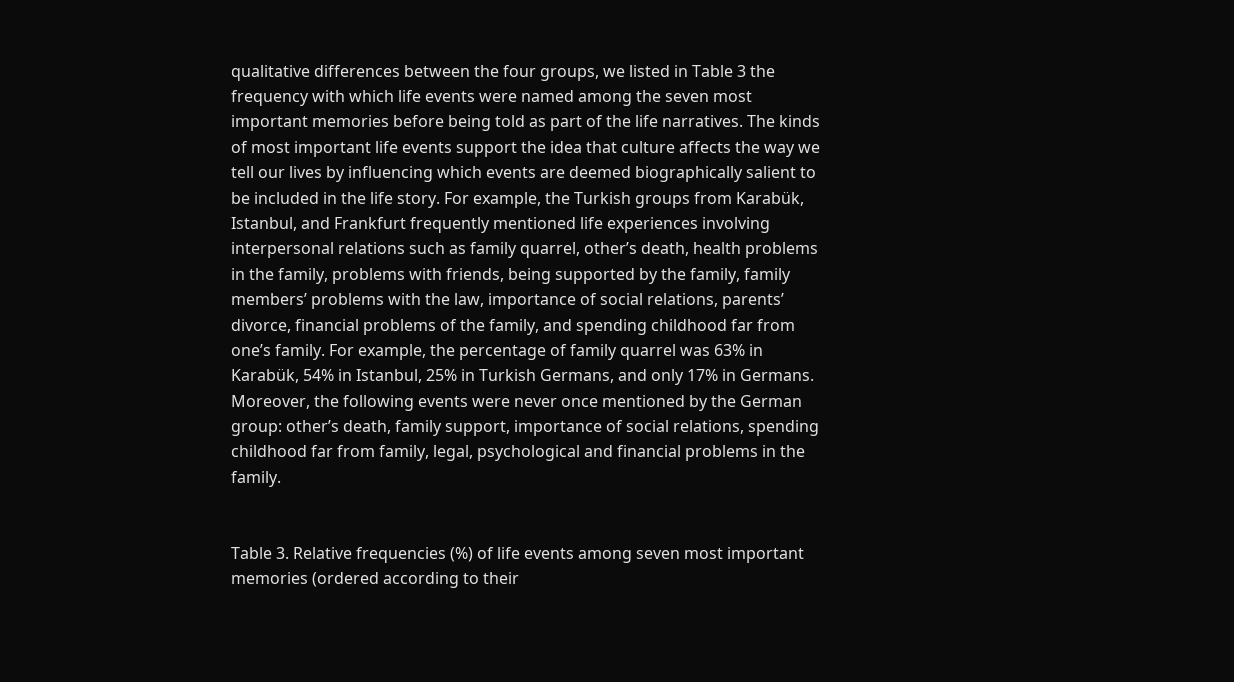qualitative differences between the four groups, we listed in Table 3 the frequency with which life events were named among the seven most important memories before being told as part of the life narratives. The kinds of most important life events support the idea that culture affects the way we tell our lives by influencing which events are deemed biographically salient to be included in the life story. For example, the Turkish groups from Karabük, Istanbul, and Frankfurt frequently mentioned life experiences involving interpersonal relations such as family quarrel, other’s death, health problems in the family, problems with friends, being supported by the family, family members’ problems with the law, importance of social relations, parents’ divorce, financial problems of the family, and spending childhood far from one’s family. For example, the percentage of family quarrel was 63% in Karabük, 54% in Istanbul, 25% in Turkish Germans, and only 17% in Germans. Moreover, the following events were never once mentioned by the German group: other’s death, family support, importance of social relations, spending childhood far from family, legal, psychological and financial problems in the family.


Table 3. Relative frequencies (%) of life events among seven most important memories (ordered according to their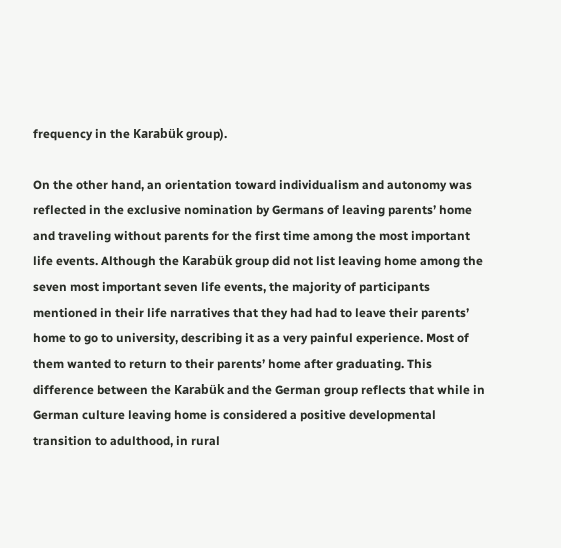frequency in the Karabük group).

On the other hand, an orientation toward individualism and autonomy was reflected in the exclusive nomination by Germans of leaving parents’ home and traveling without parents for the first time among the most important life events. Although the Karabük group did not list leaving home among the seven most important seven life events, the majority of participants mentioned in their life narratives that they had had to leave their parents’ home to go to university, describing it as a very painful experience. Most of them wanted to return to their parents’ home after graduating. This difference between the Karabük and the German group reflects that while in German culture leaving home is considered a positive developmental transition to adulthood, in rural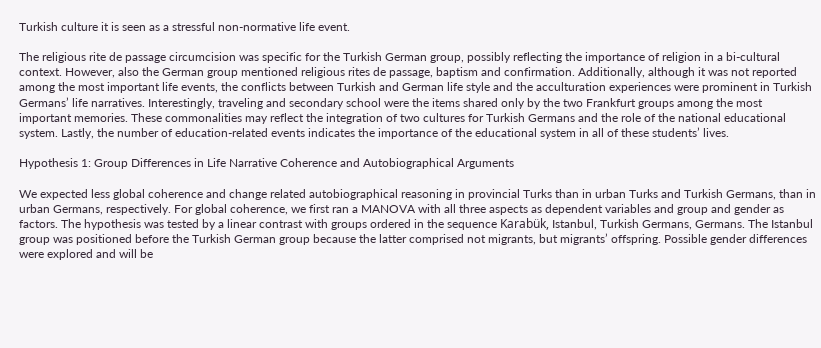Turkish culture it is seen as a stressful non-normative life event.

The religious rite de passage circumcision was specific for the Turkish German group, possibly reflecting the importance of religion in a bi-cultural context. However, also the German group mentioned religious rites de passage, baptism and confirmation. Additionally, although it was not reported among the most important life events, the conflicts between Turkish and German life style and the acculturation experiences were prominent in Turkish Germans’ life narratives. Interestingly, traveling and secondary school were the items shared only by the two Frankfurt groups among the most important memories. These commonalities may reflect the integration of two cultures for Turkish Germans and the role of the national educational system. Lastly, the number of education-related events indicates the importance of the educational system in all of these students’ lives.

Hypothesis 1: Group Differences in Life Narrative Coherence and Autobiographical Arguments

We expected less global coherence and change related autobiographical reasoning in provincial Turks than in urban Turks and Turkish Germans, than in urban Germans, respectively. For global coherence, we first ran a MANOVA with all three aspects as dependent variables and group and gender as factors. The hypothesis was tested by a linear contrast with groups ordered in the sequence Karabük, Istanbul, Turkish Germans, Germans. The Istanbul group was positioned before the Turkish German group because the latter comprised not migrants, but migrants’ offspring. Possible gender differences were explored and will be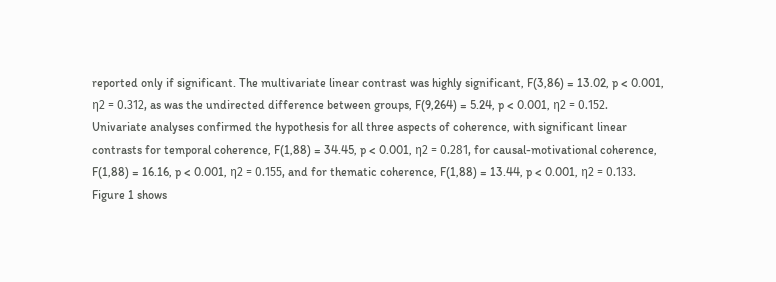reported only if significant. The multivariate linear contrast was highly significant, F(3,86) = 13.02, p < 0.001, η2 = 0.312, as was the undirected difference between groups, F(9,264) = 5.24, p < 0.001, η2 = 0.152. Univariate analyses confirmed the hypothesis for all three aspects of coherence, with significant linear contrasts for temporal coherence, F(1,88) = 34.45, p < 0.001, η2 = 0.281, for causal-motivational coherence, F(1,88) = 16.16, p < 0.001, η2 = 0.155, and for thematic coherence, F(1,88) = 13.44, p < 0.001, η2 = 0.133. Figure 1 shows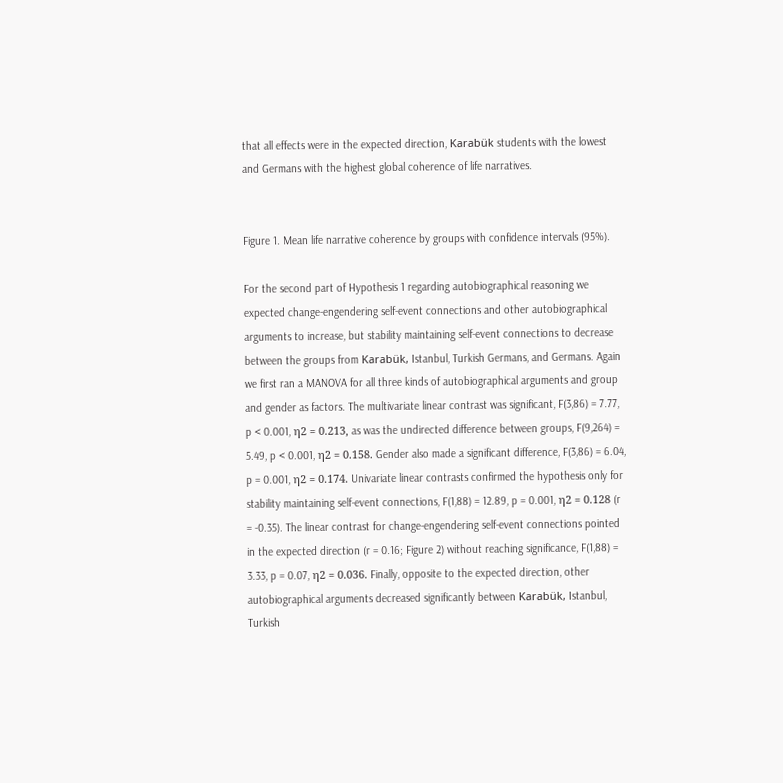that all effects were in the expected direction, Karabük students with the lowest and Germans with the highest global coherence of life narratives.


Figure 1. Mean life narrative coherence by groups with confidence intervals (95%).

For the second part of Hypothesis 1 regarding autobiographical reasoning we expected change-engendering self-event connections and other autobiographical arguments to increase, but stability maintaining self-event connections to decrease between the groups from Karabük, Istanbul, Turkish Germans, and Germans. Again we first ran a MANOVA for all three kinds of autobiographical arguments and group and gender as factors. The multivariate linear contrast was significant, F(3,86) = 7.77, p < 0.001, η2 = 0.213, as was the undirected difference between groups, F(9,264) = 5.49, p < 0.001, η2 = 0.158. Gender also made a significant difference, F(3,86) = 6.04, p = 0.001, η2 = 0.174. Univariate linear contrasts confirmed the hypothesis only for stability maintaining self-event connections, F(1,88) = 12.89, p = 0.001, η2 = 0.128 (r = -0.35). The linear contrast for change-engendering self-event connections pointed in the expected direction (r = 0.16; Figure 2) without reaching significance, F(1,88) = 3.33, p = 0.07, η2 = 0.036. Finally, opposite to the expected direction, other autobiographical arguments decreased significantly between Karabük, Istanbul, Turkish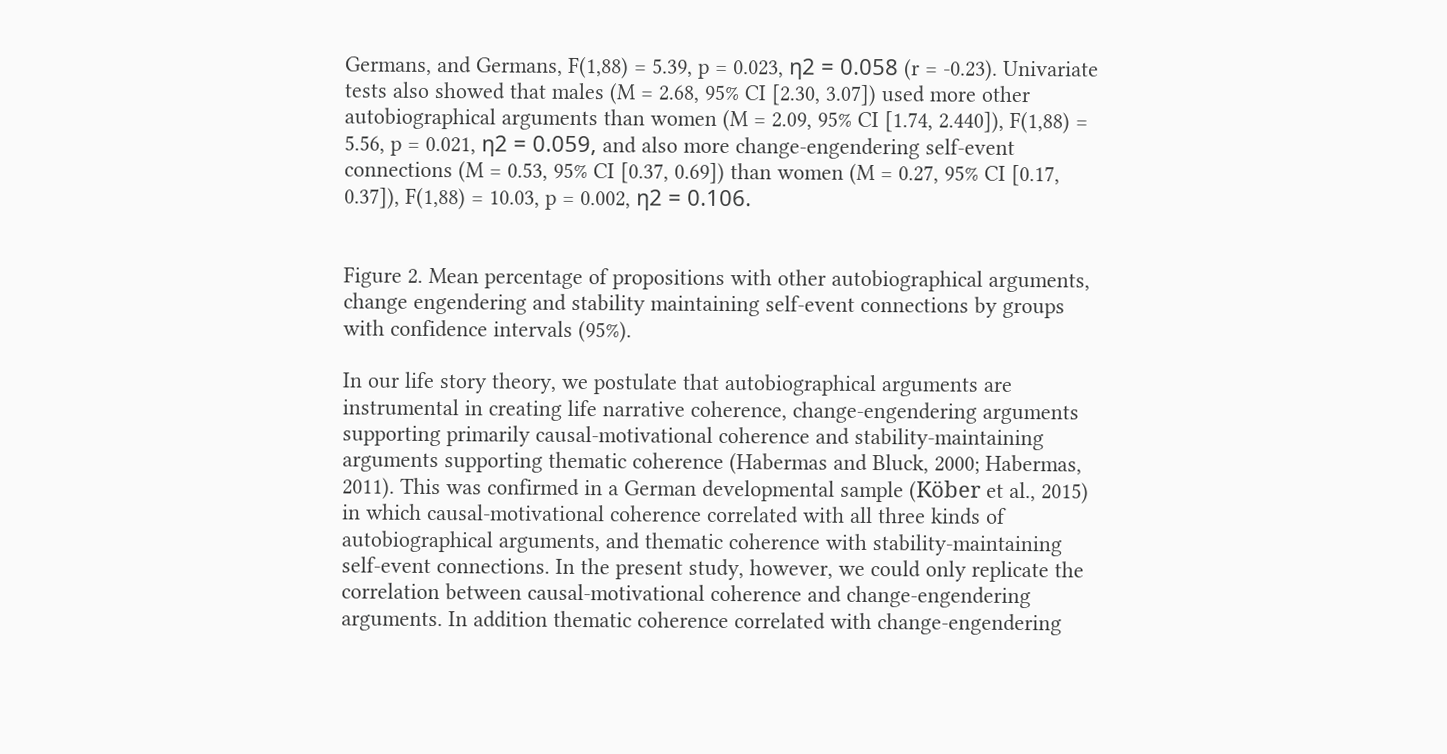Germans, and Germans, F(1,88) = 5.39, p = 0.023, η2 = 0.058 (r = -0.23). Univariate tests also showed that males (M = 2.68, 95% CI [2.30, 3.07]) used more other autobiographical arguments than women (M = 2.09, 95% CI [1.74, 2.440]), F(1,88) = 5.56, p = 0.021, η2 = 0.059, and also more change-engendering self-event connections (M = 0.53, 95% CI [0.37, 0.69]) than women (M = 0.27, 95% CI [0.17, 0.37]), F(1,88) = 10.03, p = 0.002, η2 = 0.106.


Figure 2. Mean percentage of propositions with other autobiographical arguments, change engendering and stability maintaining self-event connections by groups with confidence intervals (95%).

In our life story theory, we postulate that autobiographical arguments are instrumental in creating life narrative coherence, change-engendering arguments supporting primarily causal-motivational coherence and stability-maintaining arguments supporting thematic coherence (Habermas and Bluck, 2000; Habermas, 2011). This was confirmed in a German developmental sample (Köber et al., 2015) in which causal-motivational coherence correlated with all three kinds of autobiographical arguments, and thematic coherence with stability-maintaining self-event connections. In the present study, however, we could only replicate the correlation between causal-motivational coherence and change-engendering arguments. In addition thematic coherence correlated with change-engendering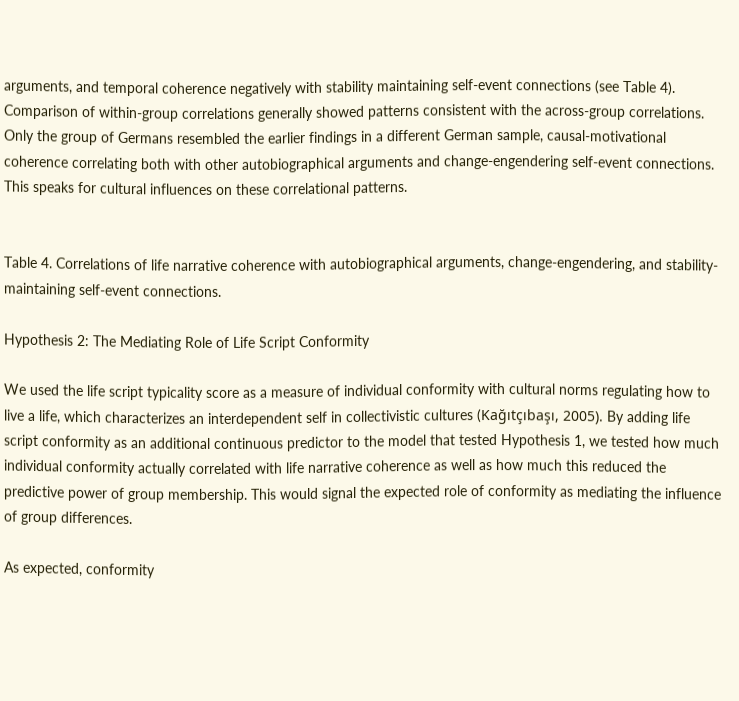arguments, and temporal coherence negatively with stability maintaining self-event connections (see Table 4). Comparison of within-group correlations generally showed patterns consistent with the across-group correlations. Only the group of Germans resembled the earlier findings in a different German sample, causal-motivational coherence correlating both with other autobiographical arguments and change-engendering self-event connections. This speaks for cultural influences on these correlational patterns.


Table 4. Correlations of life narrative coherence with autobiographical arguments, change-engendering, and stability-maintaining self-event connections.

Hypothesis 2: The Mediating Role of Life Script Conformity

We used the life script typicality score as a measure of individual conformity with cultural norms regulating how to live a life, which characterizes an interdependent self in collectivistic cultures (Kağıtçıbaşı, 2005). By adding life script conformity as an additional continuous predictor to the model that tested Hypothesis 1, we tested how much individual conformity actually correlated with life narrative coherence as well as how much this reduced the predictive power of group membership. This would signal the expected role of conformity as mediating the influence of group differences.

As expected, conformity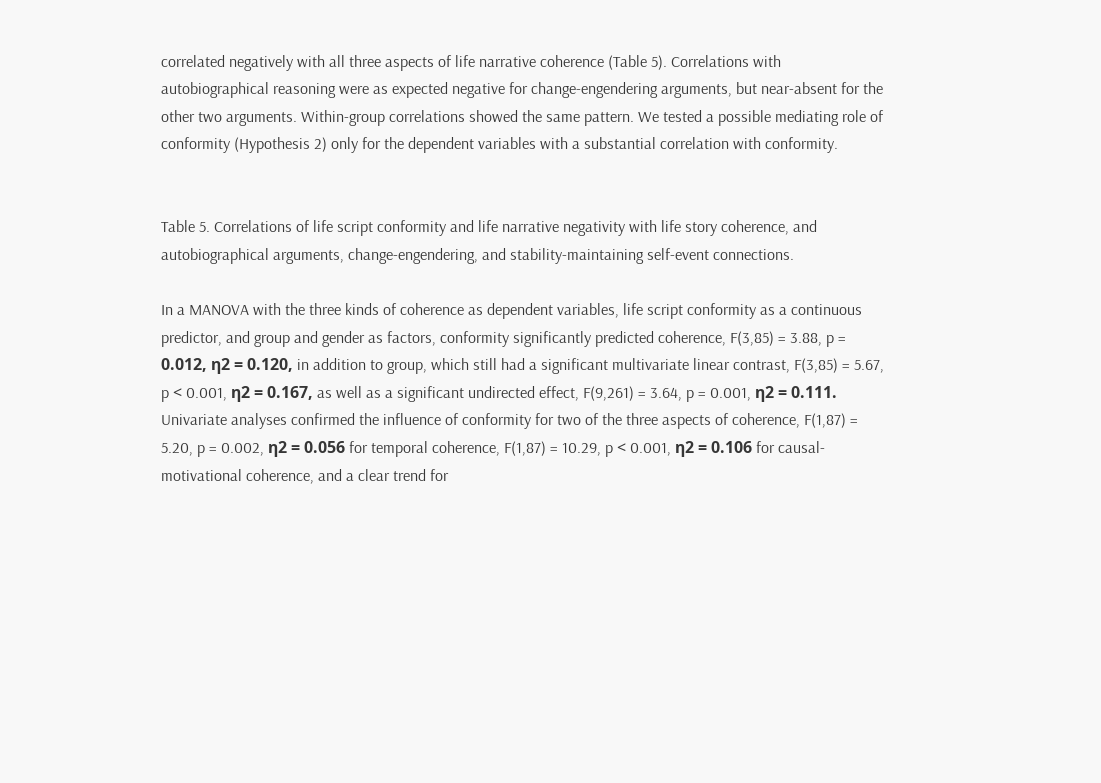correlated negatively with all three aspects of life narrative coherence (Table 5). Correlations with autobiographical reasoning were as expected negative for change-engendering arguments, but near-absent for the other two arguments. Within-group correlations showed the same pattern. We tested a possible mediating role of conformity (Hypothesis 2) only for the dependent variables with a substantial correlation with conformity.


Table 5. Correlations of life script conformity and life narrative negativity with life story coherence, and autobiographical arguments, change-engendering, and stability-maintaining self-event connections.

In a MANOVA with the three kinds of coherence as dependent variables, life script conformity as a continuous predictor, and group and gender as factors, conformity significantly predicted coherence, F(3,85) = 3.88, p = 0.012, η2 = 0.120, in addition to group, which still had a significant multivariate linear contrast, F(3,85) = 5.67, p < 0.001, η2 = 0.167, as well as a significant undirected effect, F(9,261) = 3.64, p = 0.001, η2 = 0.111. Univariate analyses confirmed the influence of conformity for two of the three aspects of coherence, F(1,87) = 5.20, p = 0.002, η2 = 0.056 for temporal coherence, F(1,87) = 10.29, p < 0.001, η2 = 0.106 for causal-motivational coherence, and a clear trend for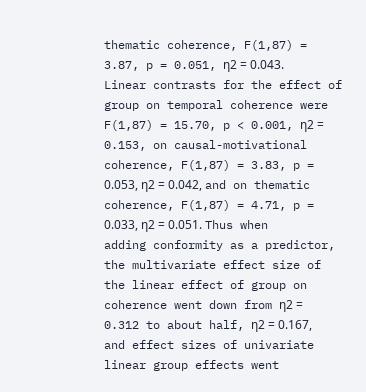thematic coherence, F(1,87) = 3.87, p = 0.051, η2 = 0.043. Linear contrasts for the effect of group on temporal coherence were F(1,87) = 15.70, p < 0.001, η2 = 0.153, on causal-motivational coherence, F(1,87) = 3.83, p = 0.053, η2 = 0.042, and on thematic coherence, F(1,87) = 4.71, p = 0.033, η2 = 0.051. Thus when adding conformity as a predictor, the multivariate effect size of the linear effect of group on coherence went down from η2 = 0.312 to about half, η2 = 0.167, and effect sizes of univariate linear group effects went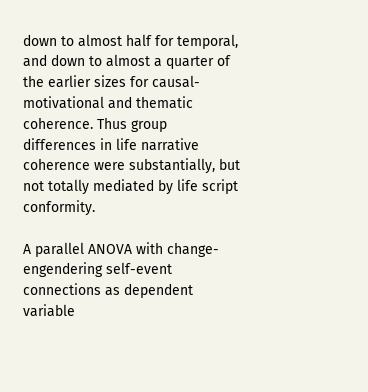down to almost half for temporal, and down to almost a quarter of the earlier sizes for causal-motivational and thematic coherence. Thus group differences in life narrative coherence were substantially, but not totally mediated by life script conformity.

A parallel ANOVA with change-engendering self-event connections as dependent variable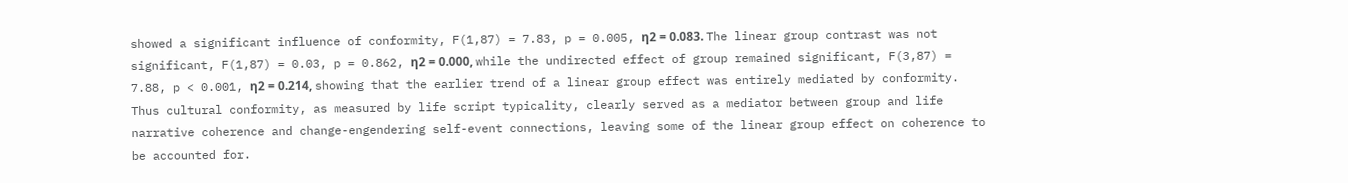showed a significant influence of conformity, F(1,87) = 7.83, p = 0.005, η2 = 0.083. The linear group contrast was not significant, F(1,87) = 0.03, p = 0.862, η2 = 0.000, while the undirected effect of group remained significant, F(3,87) = 7.88, p < 0.001, η2 = 0.214, showing that the earlier trend of a linear group effect was entirely mediated by conformity. Thus cultural conformity, as measured by life script typicality, clearly served as a mediator between group and life narrative coherence and change-engendering self-event connections, leaving some of the linear group effect on coherence to be accounted for.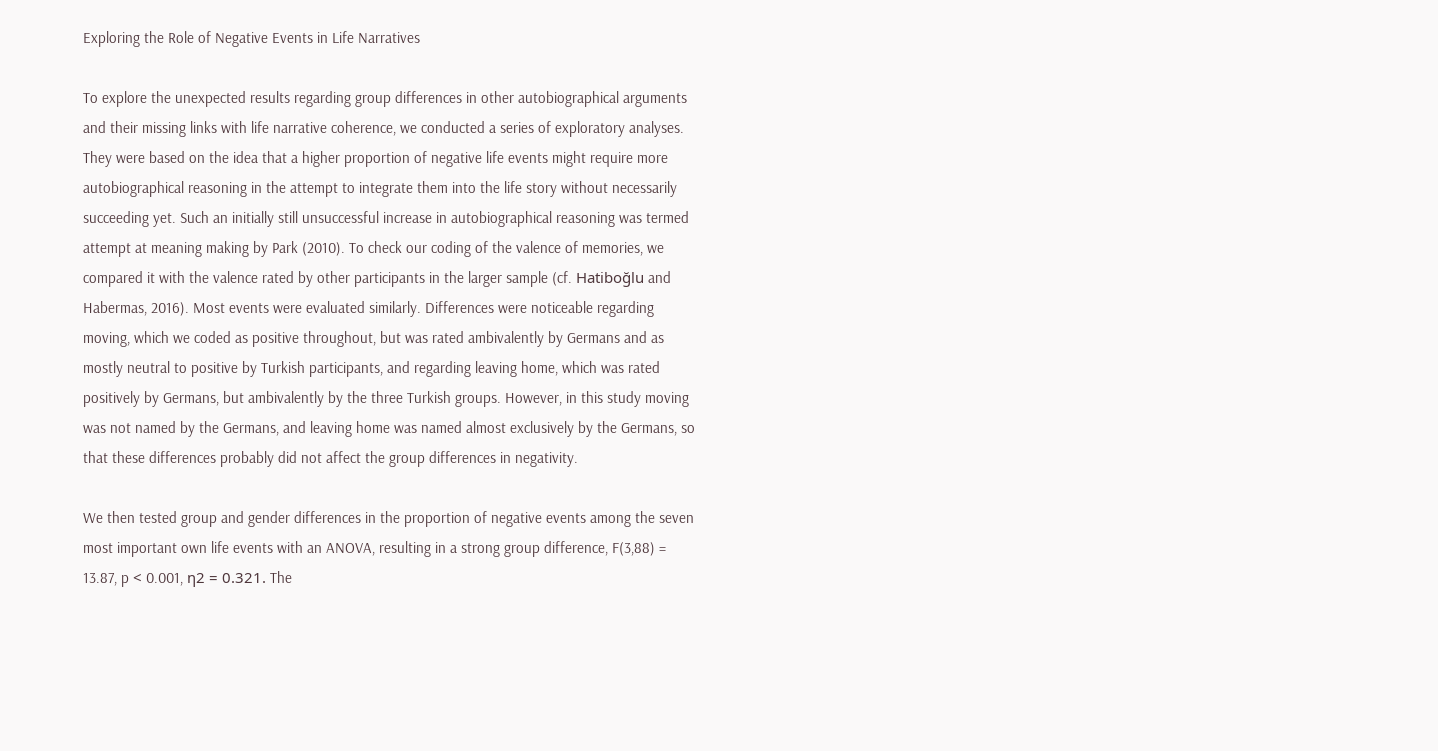Exploring the Role of Negative Events in Life Narratives

To explore the unexpected results regarding group differences in other autobiographical arguments and their missing links with life narrative coherence, we conducted a series of exploratory analyses. They were based on the idea that a higher proportion of negative life events might require more autobiographical reasoning in the attempt to integrate them into the life story without necessarily succeeding yet. Such an initially still unsuccessful increase in autobiographical reasoning was termed attempt at meaning making by Park (2010). To check our coding of the valence of memories, we compared it with the valence rated by other participants in the larger sample (cf. Hatiboğlu and Habermas, 2016). Most events were evaluated similarly. Differences were noticeable regarding moving, which we coded as positive throughout, but was rated ambivalently by Germans and as mostly neutral to positive by Turkish participants, and regarding leaving home, which was rated positively by Germans, but ambivalently by the three Turkish groups. However, in this study moving was not named by the Germans, and leaving home was named almost exclusively by the Germans, so that these differences probably did not affect the group differences in negativity.

We then tested group and gender differences in the proportion of negative events among the seven most important own life events with an ANOVA, resulting in a strong group difference, F(3,88) = 13.87, p < 0.001, η2 = 0.321. The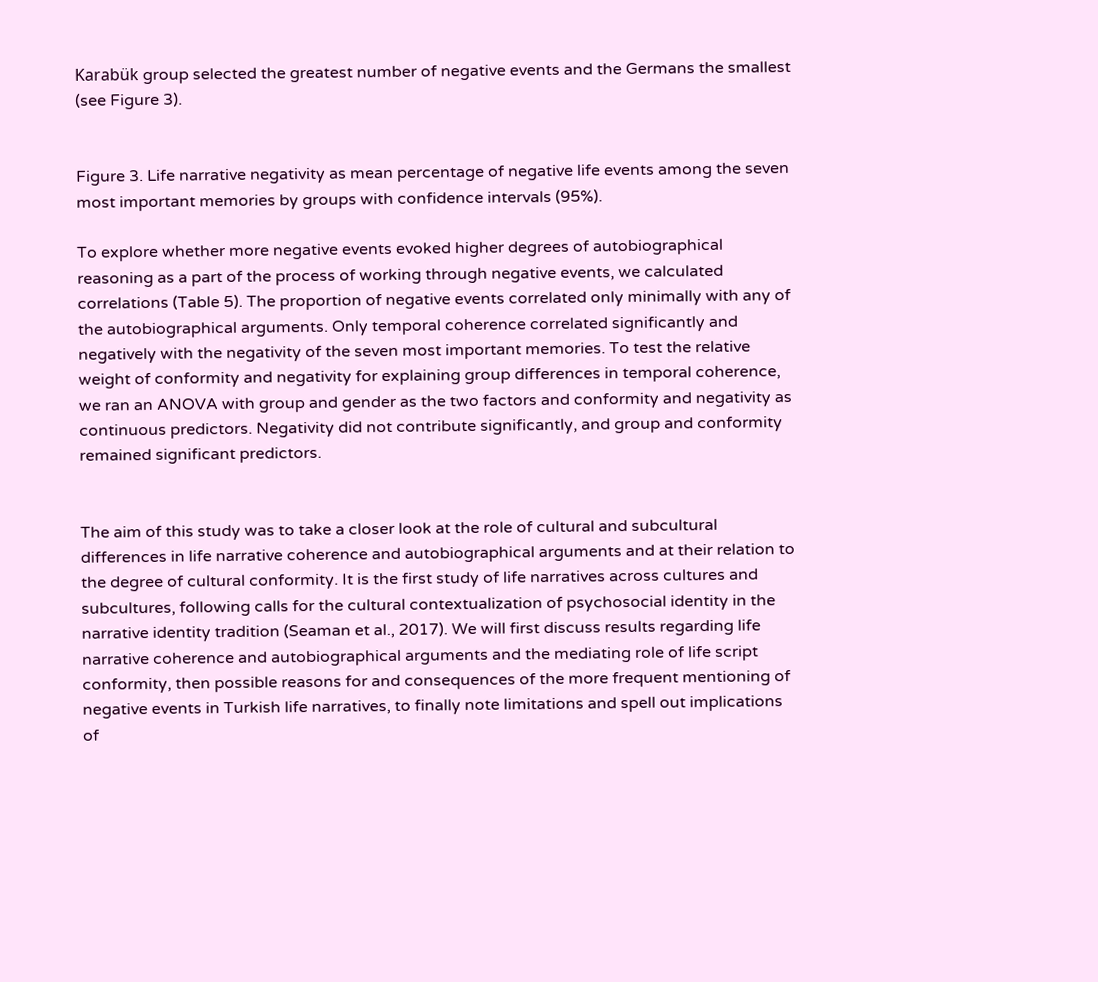Karabük group selected the greatest number of negative events and the Germans the smallest (see Figure 3).


Figure 3. Life narrative negativity as mean percentage of negative life events among the seven most important memories by groups with confidence intervals (95%).

To explore whether more negative events evoked higher degrees of autobiographical reasoning as a part of the process of working through negative events, we calculated correlations (Table 5). The proportion of negative events correlated only minimally with any of the autobiographical arguments. Only temporal coherence correlated significantly and negatively with the negativity of the seven most important memories. To test the relative weight of conformity and negativity for explaining group differences in temporal coherence, we ran an ANOVA with group and gender as the two factors and conformity and negativity as continuous predictors. Negativity did not contribute significantly, and group and conformity remained significant predictors.


The aim of this study was to take a closer look at the role of cultural and subcultural differences in life narrative coherence and autobiographical arguments and at their relation to the degree of cultural conformity. It is the first study of life narratives across cultures and subcultures, following calls for the cultural contextualization of psychosocial identity in the narrative identity tradition (Seaman et al., 2017). We will first discuss results regarding life narrative coherence and autobiographical arguments and the mediating role of life script conformity, then possible reasons for and consequences of the more frequent mentioning of negative events in Turkish life narratives, to finally note limitations and spell out implications of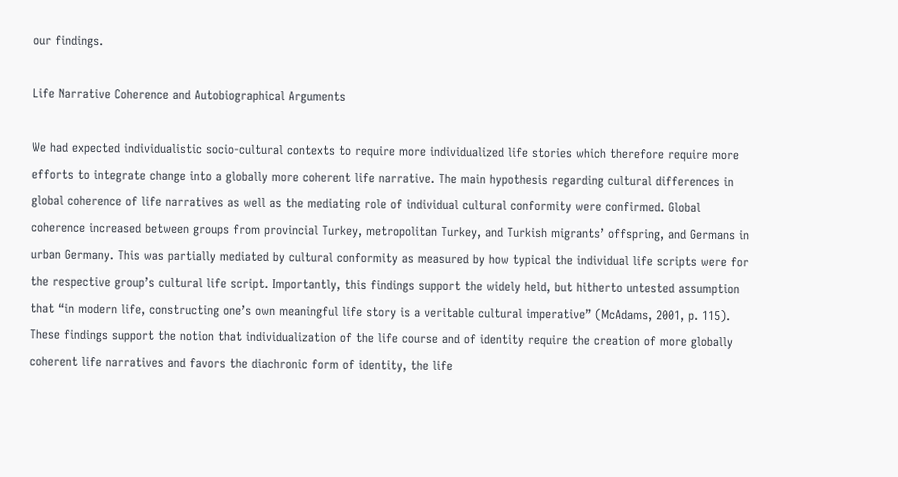our findings.

Life Narrative Coherence and Autobiographical Arguments

We had expected individualistic socio-cultural contexts to require more individualized life stories which therefore require more efforts to integrate change into a globally more coherent life narrative. The main hypothesis regarding cultural differences in global coherence of life narratives as well as the mediating role of individual cultural conformity were confirmed. Global coherence increased between groups from provincial Turkey, metropolitan Turkey, and Turkish migrants’ offspring, and Germans in urban Germany. This was partially mediated by cultural conformity as measured by how typical the individual life scripts were for the respective group’s cultural life script. Importantly, this findings support the widely held, but hitherto untested assumption that “in modern life, constructing one’s own meaningful life story is a veritable cultural imperative” (McAdams, 2001, p. 115). These findings support the notion that individualization of the life course and of identity require the creation of more globally coherent life narratives and favors the diachronic form of identity, the life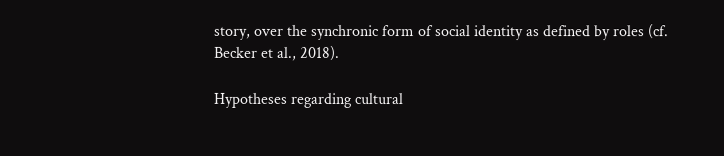story, over the synchronic form of social identity as defined by roles (cf. Becker et al., 2018).

Hypotheses regarding cultural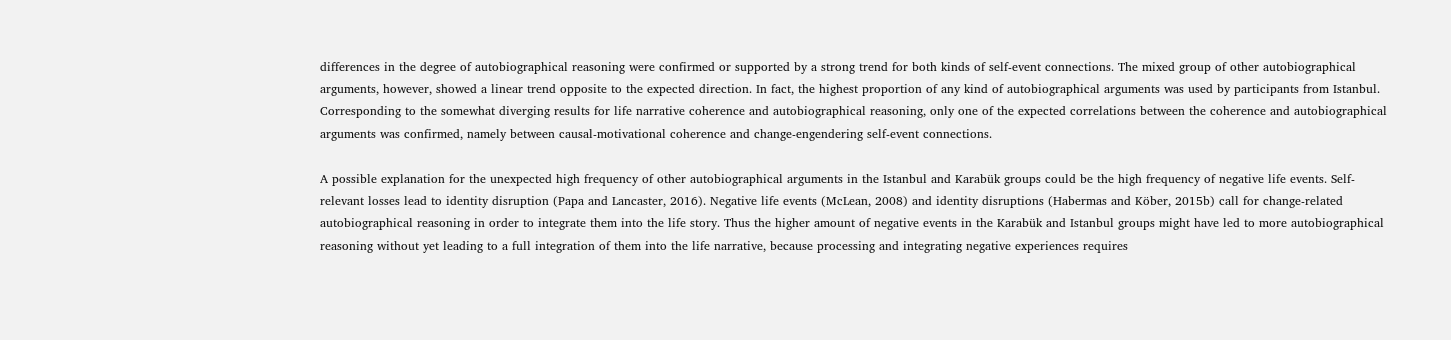differences in the degree of autobiographical reasoning were confirmed or supported by a strong trend for both kinds of self-event connections. The mixed group of other autobiographical arguments, however, showed a linear trend opposite to the expected direction. In fact, the highest proportion of any kind of autobiographical arguments was used by participants from Istanbul. Corresponding to the somewhat diverging results for life narrative coherence and autobiographical reasoning, only one of the expected correlations between the coherence and autobiographical arguments was confirmed, namely between causal-motivational coherence and change-engendering self-event connections.

A possible explanation for the unexpected high frequency of other autobiographical arguments in the Istanbul and Karabük groups could be the high frequency of negative life events. Self-relevant losses lead to identity disruption (Papa and Lancaster, 2016). Negative life events (McLean, 2008) and identity disruptions (Habermas and Köber, 2015b) call for change-related autobiographical reasoning in order to integrate them into the life story. Thus the higher amount of negative events in the Karabük and Istanbul groups might have led to more autobiographical reasoning without yet leading to a full integration of them into the life narrative, because processing and integrating negative experiences requires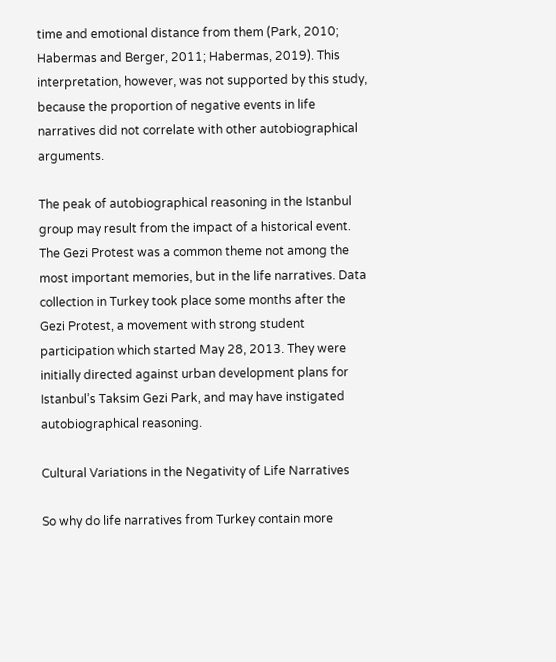time and emotional distance from them (Park, 2010; Habermas and Berger, 2011; Habermas, 2019). This interpretation, however, was not supported by this study, because the proportion of negative events in life narratives did not correlate with other autobiographical arguments.

The peak of autobiographical reasoning in the Istanbul group may result from the impact of a historical event. The Gezi Protest was a common theme not among the most important memories, but in the life narratives. Data collection in Turkey took place some months after the Gezi Protest, a movement with strong student participation which started May 28, 2013. They were initially directed against urban development plans for Istanbul’s Taksim Gezi Park, and may have instigated autobiographical reasoning.

Cultural Variations in the Negativity of Life Narratives

So why do life narratives from Turkey contain more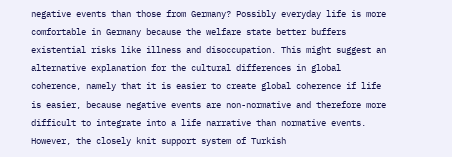negative events than those from Germany? Possibly everyday life is more comfortable in Germany because the welfare state better buffers existential risks like illness and disoccupation. This might suggest an alternative explanation for the cultural differences in global coherence, namely that it is easier to create global coherence if life is easier, because negative events are non-normative and therefore more difficult to integrate into a life narrative than normative events. However, the closely knit support system of Turkish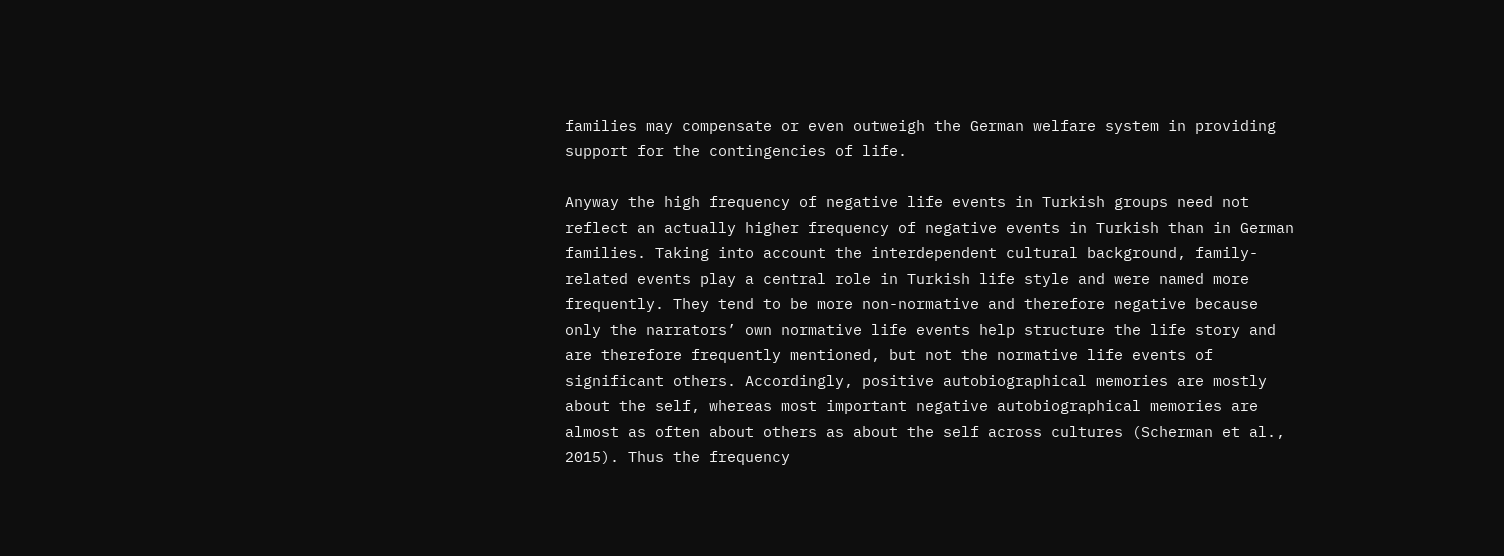families may compensate or even outweigh the German welfare system in providing support for the contingencies of life.

Anyway the high frequency of negative life events in Turkish groups need not reflect an actually higher frequency of negative events in Turkish than in German families. Taking into account the interdependent cultural background, family-related events play a central role in Turkish life style and were named more frequently. They tend to be more non-normative and therefore negative because only the narrators’ own normative life events help structure the life story and are therefore frequently mentioned, but not the normative life events of significant others. Accordingly, positive autobiographical memories are mostly about the self, whereas most important negative autobiographical memories are almost as often about others as about the self across cultures (Scherman et al., 2015). Thus the frequency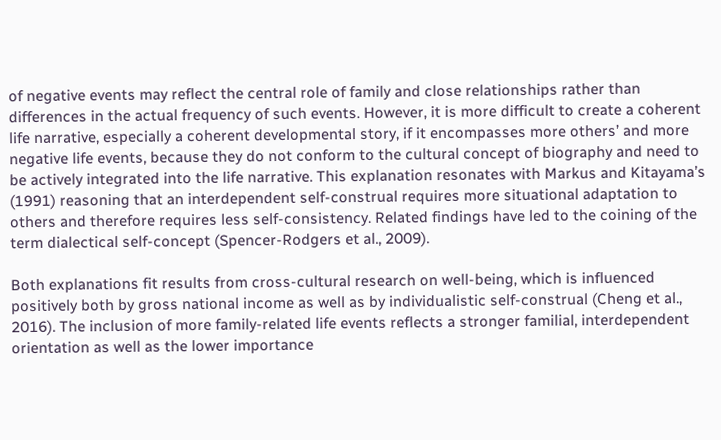of negative events may reflect the central role of family and close relationships rather than differences in the actual frequency of such events. However, it is more difficult to create a coherent life narrative, especially a coherent developmental story, if it encompasses more others’ and more negative life events, because they do not conform to the cultural concept of biography and need to be actively integrated into the life narrative. This explanation resonates with Markus and Kitayama’s (1991) reasoning that an interdependent self-construal requires more situational adaptation to others and therefore requires less self-consistency. Related findings have led to the coining of the term dialectical self-concept (Spencer-Rodgers et al., 2009).

Both explanations fit results from cross-cultural research on well-being, which is influenced positively both by gross national income as well as by individualistic self-construal (Cheng et al., 2016). The inclusion of more family-related life events reflects a stronger familial, interdependent orientation as well as the lower importance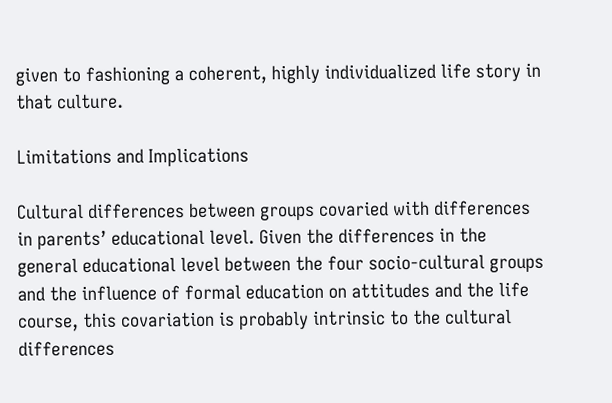given to fashioning a coherent, highly individualized life story in that culture.

Limitations and Implications

Cultural differences between groups covaried with differences in parents’ educational level. Given the differences in the general educational level between the four socio-cultural groups and the influence of formal education on attitudes and the life course, this covariation is probably intrinsic to the cultural differences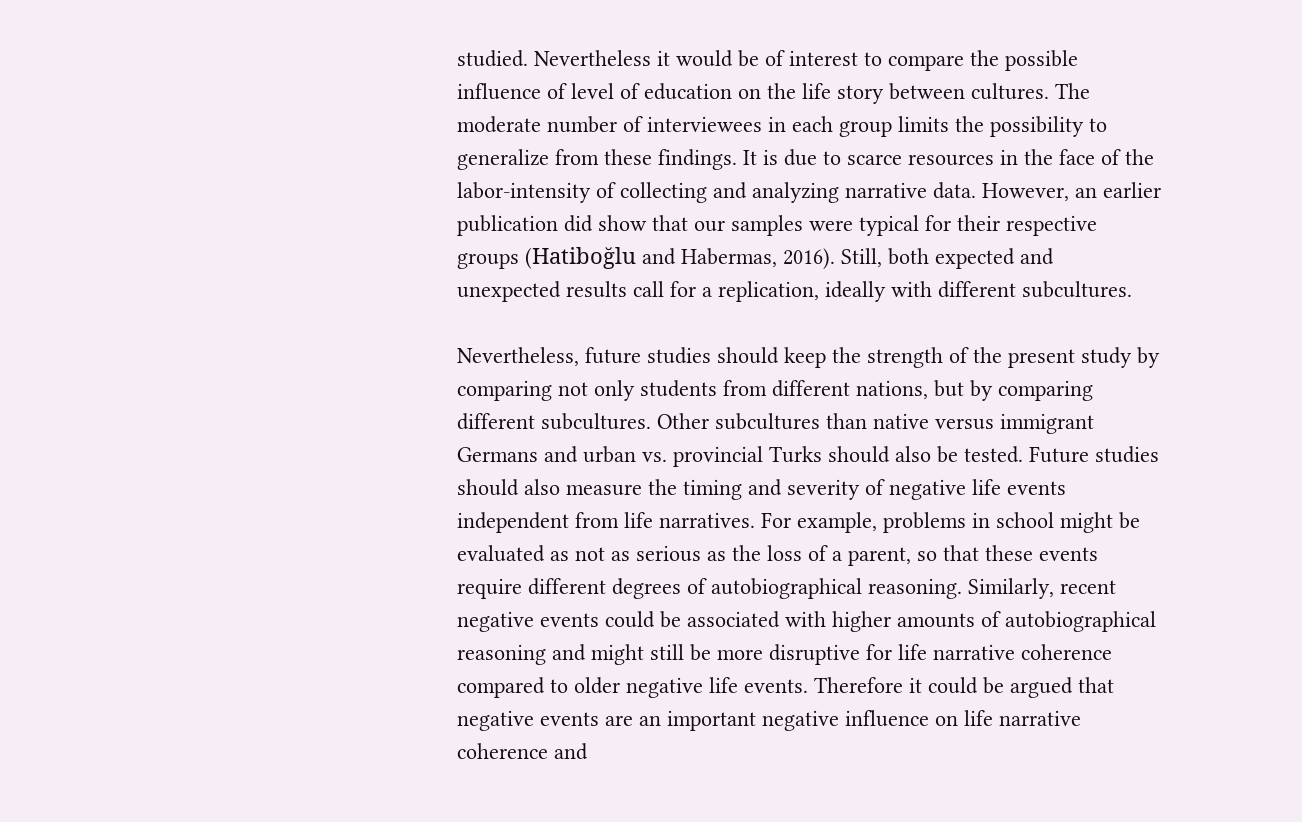studied. Nevertheless it would be of interest to compare the possible influence of level of education on the life story between cultures. The moderate number of interviewees in each group limits the possibility to generalize from these findings. It is due to scarce resources in the face of the labor-intensity of collecting and analyzing narrative data. However, an earlier publication did show that our samples were typical for their respective groups (Hatiboğlu and Habermas, 2016). Still, both expected and unexpected results call for a replication, ideally with different subcultures.

Nevertheless, future studies should keep the strength of the present study by comparing not only students from different nations, but by comparing different subcultures. Other subcultures than native versus immigrant Germans and urban vs. provincial Turks should also be tested. Future studies should also measure the timing and severity of negative life events independent from life narratives. For example, problems in school might be evaluated as not as serious as the loss of a parent, so that these events require different degrees of autobiographical reasoning. Similarly, recent negative events could be associated with higher amounts of autobiographical reasoning and might still be more disruptive for life narrative coherence compared to older negative life events. Therefore it could be argued that negative events are an important negative influence on life narrative coherence and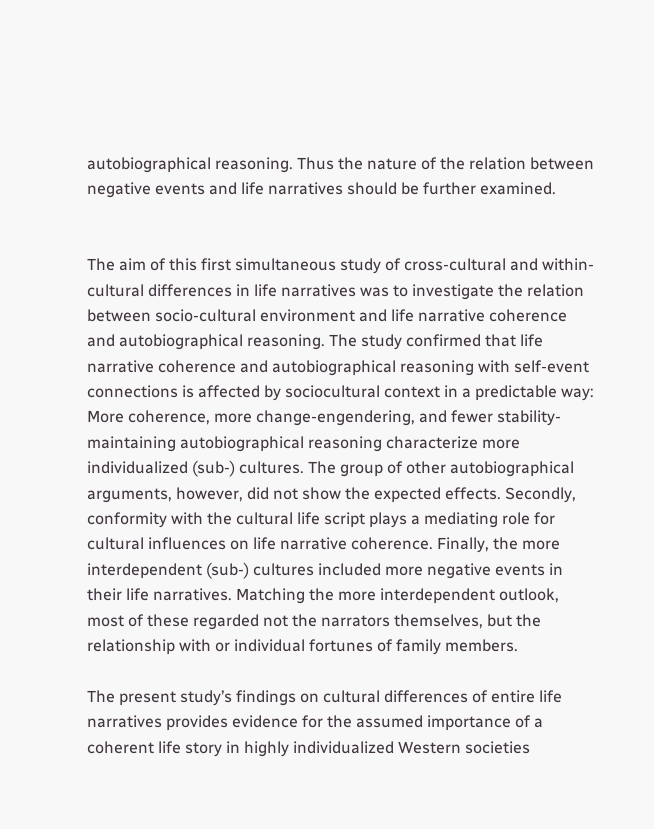autobiographical reasoning. Thus the nature of the relation between negative events and life narratives should be further examined.


The aim of this first simultaneous study of cross-cultural and within-cultural differences in life narratives was to investigate the relation between socio-cultural environment and life narrative coherence and autobiographical reasoning. The study confirmed that life narrative coherence and autobiographical reasoning with self-event connections is affected by sociocultural context in a predictable way: More coherence, more change-engendering, and fewer stability-maintaining autobiographical reasoning characterize more individualized (sub-) cultures. The group of other autobiographical arguments, however, did not show the expected effects. Secondly, conformity with the cultural life script plays a mediating role for cultural influences on life narrative coherence. Finally, the more interdependent (sub-) cultures included more negative events in their life narratives. Matching the more interdependent outlook, most of these regarded not the narrators themselves, but the relationship with or individual fortunes of family members.

The present study’s findings on cultural differences of entire life narratives provides evidence for the assumed importance of a coherent life story in highly individualized Western societies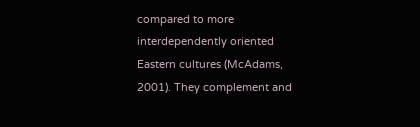compared to more interdependently oriented Eastern cultures (McAdams, 2001). They complement and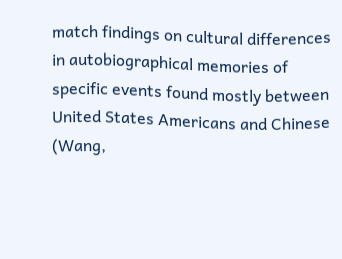match findings on cultural differences in autobiographical memories of specific events found mostly between United States Americans and Chinese (Wang,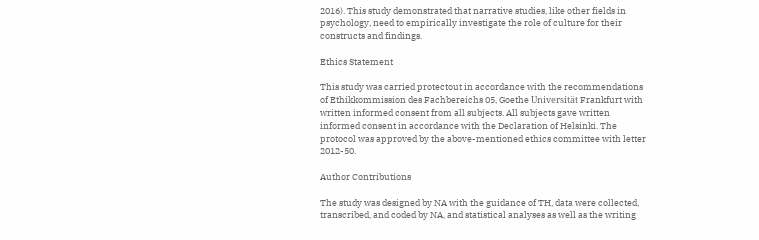2016). This study demonstrated that narrative studies, like other fields in psychology, need to empirically investigate the role of culture for their constructs and findings.

Ethics Statement

This study was carried protectout in accordance with the recommendations of Ethikkommission des Fachbereichs 05, Goethe Universität Frankfurt with written informed consent from all subjects. All subjects gave written informed consent in accordance with the Declaration of Helsinki. The protocol was approved by the above-mentioned ethics committee with letter 2012-50.

Author Contributions

The study was designed by NA with the guidance of TH, data were collected, transcribed, and coded by NA, and statistical analyses as well as the writing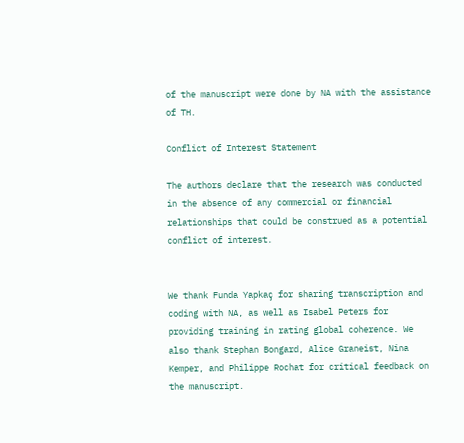of the manuscript were done by NA with the assistance of TH.

Conflict of Interest Statement

The authors declare that the research was conducted in the absence of any commercial or financial relationships that could be construed as a potential conflict of interest.


We thank Funda Yapkaç for sharing transcription and coding with NA, as well as Isabel Peters for providing training in rating global coherence. We also thank Stephan Bongard, Alice Graneist, Nina Kemper, and Philippe Rochat for critical feedback on the manuscript.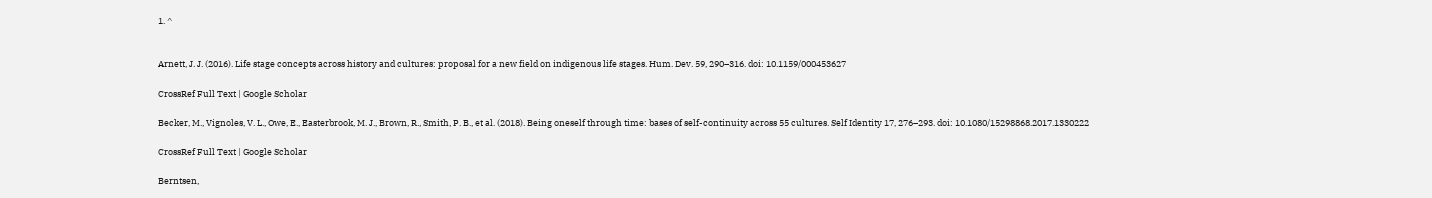1. ^


Arnett, J. J. (2016). Life stage concepts across history and cultures: proposal for a new field on indigenous life stages. Hum. Dev. 59, 290–316. doi: 10.1159/000453627

CrossRef Full Text | Google Scholar

Becker, M., Vignoles, V. L., Owe, E., Easterbrook, M. J., Brown, R., Smith, P. B., et al. (2018). Being oneself through time: bases of self-continuity across 55 cultures. Self Identity 17, 276–293. doi: 10.1080/15298868.2017.1330222

CrossRef Full Text | Google Scholar

Berntsen,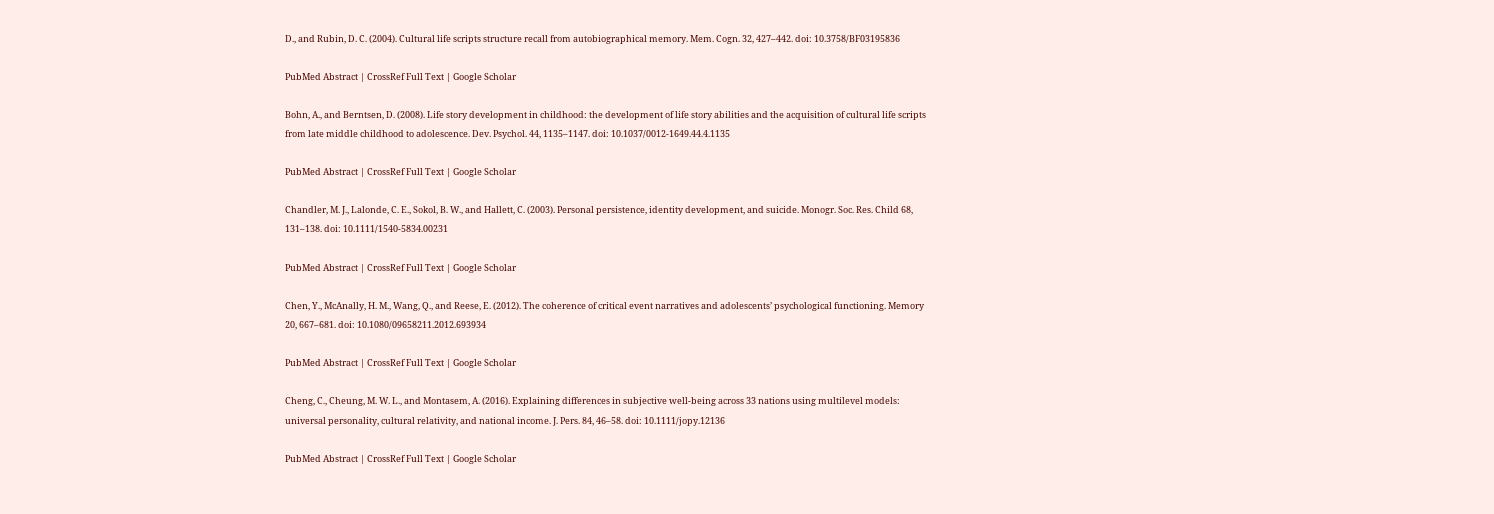D., and Rubin, D. C. (2004). Cultural life scripts structure recall from autobiographical memory. Mem. Cogn. 32, 427–442. doi: 10.3758/BF03195836

PubMed Abstract | CrossRef Full Text | Google Scholar

Bohn, A., and Berntsen, D. (2008). Life story development in childhood: the development of life story abilities and the acquisition of cultural life scripts from late middle childhood to adolescence. Dev. Psychol. 44, 1135–1147. doi: 10.1037/0012-1649.44.4.1135

PubMed Abstract | CrossRef Full Text | Google Scholar

Chandler, M. J., Lalonde, C. E., Sokol, B. W., and Hallett, C. (2003). Personal persistence, identity development, and suicide. Monogr. Soc. Res. Child 68, 131–138. doi: 10.1111/1540-5834.00231

PubMed Abstract | CrossRef Full Text | Google Scholar

Chen, Y., McAnally, H. M., Wang, Q., and Reese, E. (2012). The coherence of critical event narratives and adolescents’ psychological functioning. Memory 20, 667–681. doi: 10.1080/09658211.2012.693934

PubMed Abstract | CrossRef Full Text | Google Scholar

Cheng, C., Cheung, M. W. L., and Montasem, A. (2016). Explaining differences in subjective well-being across 33 nations using multilevel models: universal personality, cultural relativity, and national income. J. Pers. 84, 46–58. doi: 10.1111/jopy.12136

PubMed Abstract | CrossRef Full Text | Google Scholar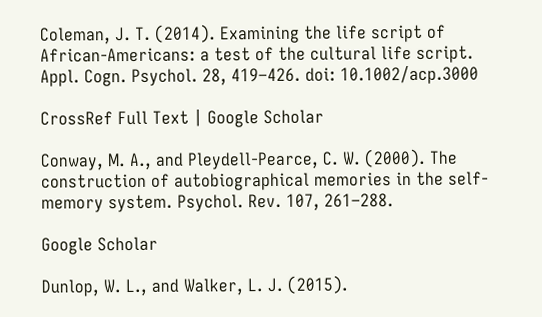Coleman, J. T. (2014). Examining the life script of African-Americans: a test of the cultural life script. Appl. Cogn. Psychol. 28, 419–426. doi: 10.1002/acp.3000

CrossRef Full Text | Google Scholar

Conway, M. A., and Pleydell-Pearce, C. W. (2000). The construction of autobiographical memories in the self-memory system. Psychol. Rev. 107, 261–288.

Google Scholar

Dunlop, W. L., and Walker, L. J. (2015).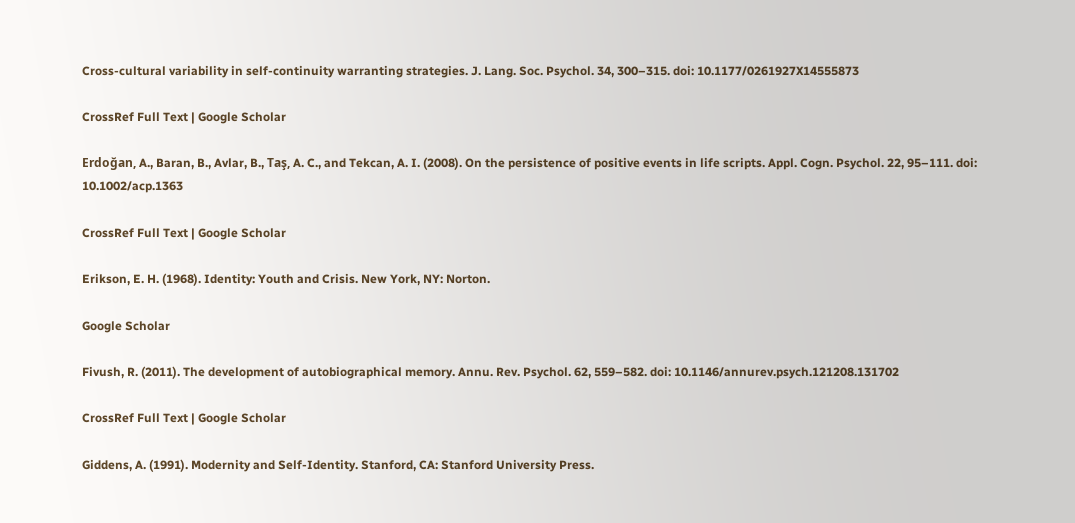Cross-cultural variability in self-continuity warranting strategies. J. Lang. Soc. Psychol. 34, 300–315. doi: 10.1177/0261927X14555873

CrossRef Full Text | Google Scholar

Erdoğan, A., Baran, B., Avlar, B., Taş, A. C., and Tekcan, A. I. (2008). On the persistence of positive events in life scripts. Appl. Cogn. Psychol. 22, 95–111. doi: 10.1002/acp.1363

CrossRef Full Text | Google Scholar

Erikson, E. H. (1968). Identity: Youth and Crisis. New York, NY: Norton.

Google Scholar

Fivush, R. (2011). The development of autobiographical memory. Annu. Rev. Psychol. 62, 559–582. doi: 10.1146/annurev.psych.121208.131702

CrossRef Full Text | Google Scholar

Giddens, A. (1991). Modernity and Self-Identity. Stanford, CA: Stanford University Press.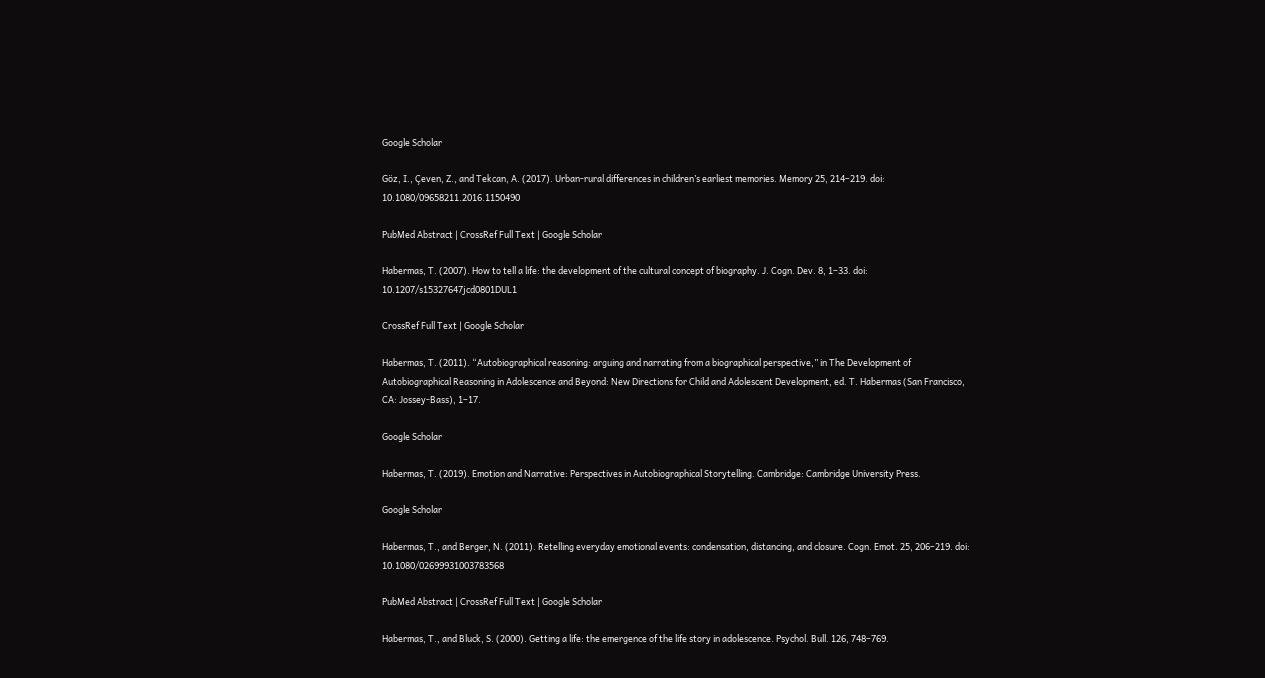Google Scholar

Göz, I., Çeven, Z., and Tekcan, A. (2017). Urban-rural differences in children’s earliest memories. Memory 25, 214–219. doi: 10.1080/09658211.2016.1150490

PubMed Abstract | CrossRef Full Text | Google Scholar

Habermas, T. (2007). How to tell a life: the development of the cultural concept of biography. J. Cogn. Dev. 8, 1–33. doi: 10.1207/s15327647jcd0801DUL1

CrossRef Full Text | Google Scholar

Habermas, T. (2011). “Autobiographical reasoning: arguing and narrating from a biographical perspective,” in The Development of Autobiographical Reasoning in Adolescence and Beyond: New Directions for Child and Adolescent Development, ed. T. Habermas (San Francisco, CA: Jossey-Bass), 1–17.

Google Scholar

Habermas, T. (2019). Emotion and Narrative: Perspectives in Autobiographical Storytelling. Cambridge: Cambridge University Press.

Google Scholar

Habermas, T., and Berger, N. (2011). Retelling everyday emotional events: condensation, distancing, and closure. Cogn. Emot. 25, 206–219. doi: 10.1080/02699931003783568

PubMed Abstract | CrossRef Full Text | Google Scholar

Habermas, T., and Bluck, S. (2000). Getting a life: the emergence of the life story in adolescence. Psychol. Bull. 126, 748–769.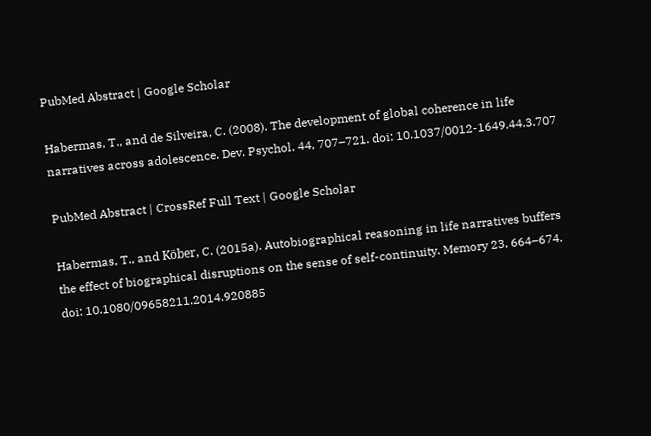PubMed Abstract | Google Scholar

Habermas, T., and de Silveira, C. (2008). The development of global coherence in life narratives across adolescence. Dev. Psychol. 44, 707–721. doi: 10.1037/0012-1649.44.3.707

PubMed Abstract | CrossRef Full Text | Google Scholar

Habermas, T., and Köber, C. (2015a). Autobiographical reasoning in life narratives buffers the effect of biographical disruptions on the sense of self-continuity. Memory 23, 664–674. doi: 10.1080/09658211.2014.920885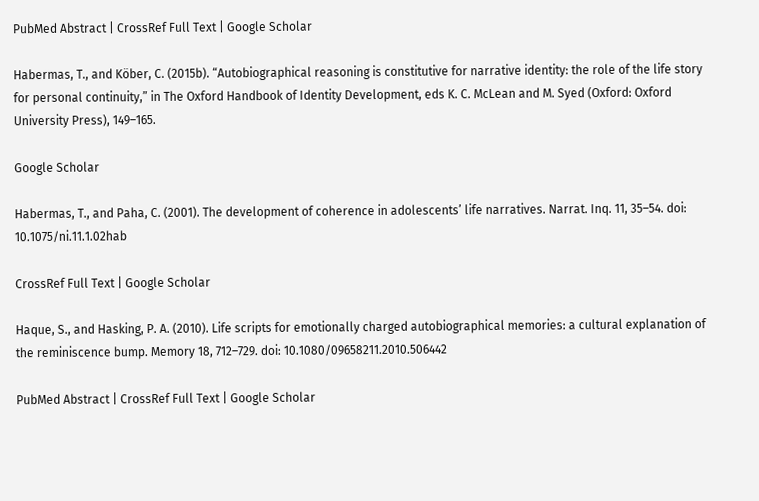PubMed Abstract | CrossRef Full Text | Google Scholar

Habermas, T., and Köber, C. (2015b). “Autobiographical reasoning is constitutive for narrative identity: the role of the life story for personal continuity,” in The Oxford Handbook of Identity Development, eds K. C. McLean and M. Syed (Oxford: Oxford University Press), 149–165.

Google Scholar

Habermas, T., and Paha, C. (2001). The development of coherence in adolescents’ life narratives. Narrat. Inq. 11, 35–54. doi: 10.1075/ni.11.1.02hab

CrossRef Full Text | Google Scholar

Haque, S., and Hasking, P. A. (2010). Life scripts for emotionally charged autobiographical memories: a cultural explanation of the reminiscence bump. Memory 18, 712–729. doi: 10.1080/09658211.2010.506442

PubMed Abstract | CrossRef Full Text | Google Scholar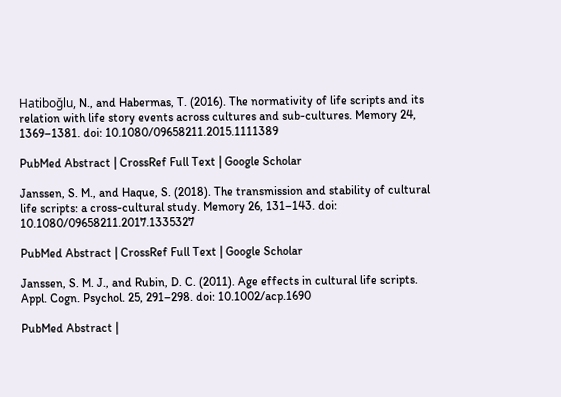Hatiboğlu, N., and Habermas, T. (2016). The normativity of life scripts and its relation with life story events across cultures and sub-cultures. Memory 24, 1369–1381. doi: 10.1080/09658211.2015.1111389

PubMed Abstract | CrossRef Full Text | Google Scholar

Janssen, S. M., and Haque, S. (2018). The transmission and stability of cultural life scripts: a cross-cultural study. Memory 26, 131–143. doi: 10.1080/09658211.2017.1335327

PubMed Abstract | CrossRef Full Text | Google Scholar

Janssen, S. M. J., and Rubin, D. C. (2011). Age effects in cultural life scripts. Appl. Cogn. Psychol. 25, 291–298. doi: 10.1002/acp.1690

PubMed Abstract |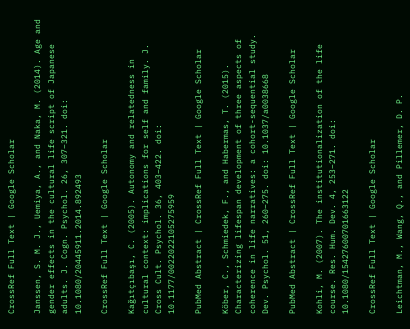CrossRef Full Text | Google Scholar

Janssen, S. M. J., Uemiya, A., and Naka, M. (2014). Age and gender effects in the cultural life script of Japanese adults. J. Cogn. Psychol. 26, 307–321. doi: 10.1080/20445911.2014.892493

CrossRef Full Text | Google Scholar

Kağıtçıbaşı, C. (2005). Autonomy and relatedness in cultural context: implications for self and family. J. Cross Cult. Psychol. 36, 403–422. doi: 10.1177/0022022105275959

PubMed Abstract | CrossRef Full Text | Google Scholar

Köber, C., Schmiedek, F., and Habermas, T. (2015). Characterizing lifespan development of three aspects of coherence in life narratives: a cohort-sequential study. Dev. Psychol. 51, 260–275. doi: 10.1037/a0038668

PubMed Abstract | CrossRef Full Text | Google Scholar

Kohli, M. (2007). The institutionalization of the life course. Res. Hum. Dev. 4, 253–271. doi: 10.1080/15427600701663122

CrossRef Full Text | Google Scholar

Leichtman, M., Wang, Q., and Pillemer, D. P.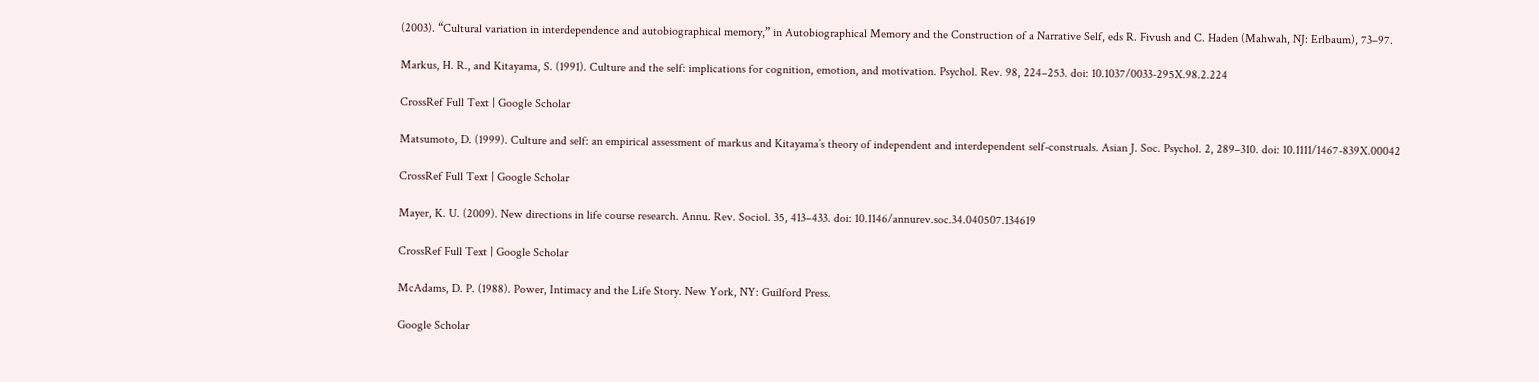(2003). “Cultural variation in interdependence and autobiographical memory,” in Autobiographical Memory and the Construction of a Narrative Self, eds R. Fivush and C. Haden (Mahwah, NJ: Erlbaum), 73–97.

Markus, H. R., and Kitayama, S. (1991). Culture and the self: implications for cognition, emotion, and motivation. Psychol. Rev. 98, 224–253. doi: 10.1037/0033-295X.98.2.224

CrossRef Full Text | Google Scholar

Matsumoto, D. (1999). Culture and self: an empirical assessment of markus and Kitayama’s theory of independent and interdependent self-construals. Asian J. Soc. Psychol. 2, 289–310. doi: 10.1111/1467-839X.00042

CrossRef Full Text | Google Scholar

Mayer, K. U. (2009). New directions in life course research. Annu. Rev. Sociol. 35, 413–433. doi: 10.1146/annurev.soc.34.040507.134619

CrossRef Full Text | Google Scholar

McAdams, D. P. (1988). Power, Intimacy and the Life Story. New York, NY: Guilford Press.

Google Scholar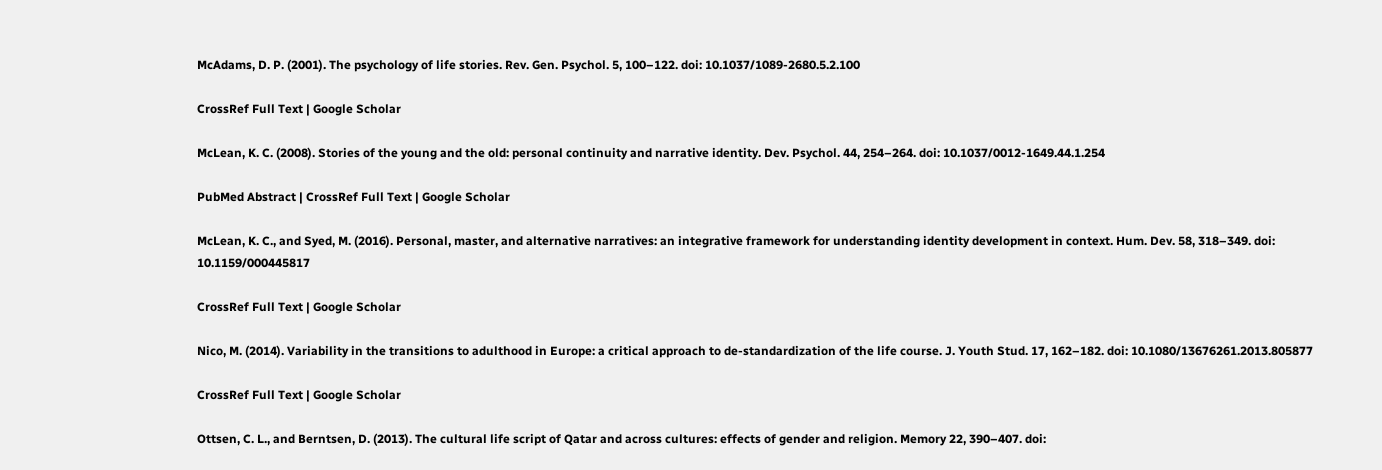McAdams, D. P. (2001). The psychology of life stories. Rev. Gen. Psychol. 5, 100–122. doi: 10.1037/1089-2680.5.2.100

CrossRef Full Text | Google Scholar

McLean, K. C. (2008). Stories of the young and the old: personal continuity and narrative identity. Dev. Psychol. 44, 254–264. doi: 10.1037/0012-1649.44.1.254

PubMed Abstract | CrossRef Full Text | Google Scholar

McLean, K. C., and Syed, M. (2016). Personal, master, and alternative narratives: an integrative framework for understanding identity development in context. Hum. Dev. 58, 318–349. doi: 10.1159/000445817

CrossRef Full Text | Google Scholar

Nico, M. (2014). Variability in the transitions to adulthood in Europe: a critical approach to de-standardization of the life course. J. Youth Stud. 17, 162–182. doi: 10.1080/13676261.2013.805877

CrossRef Full Text | Google Scholar

Ottsen, C. L., and Berntsen, D. (2013). The cultural life script of Qatar and across cultures: effects of gender and religion. Memory 22, 390–407. doi: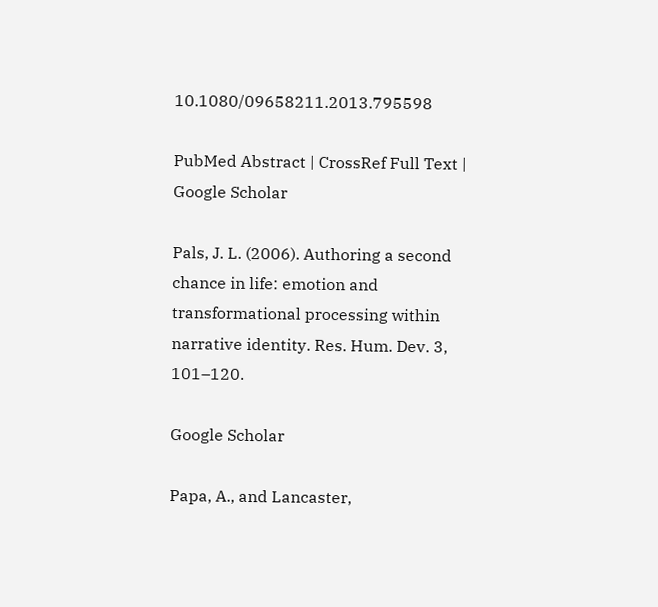10.1080/09658211.2013.795598

PubMed Abstract | CrossRef Full Text | Google Scholar

Pals, J. L. (2006). Authoring a second chance in life: emotion and transformational processing within narrative identity. Res. Hum. Dev. 3, 101–120.

Google Scholar

Papa, A., and Lancaster,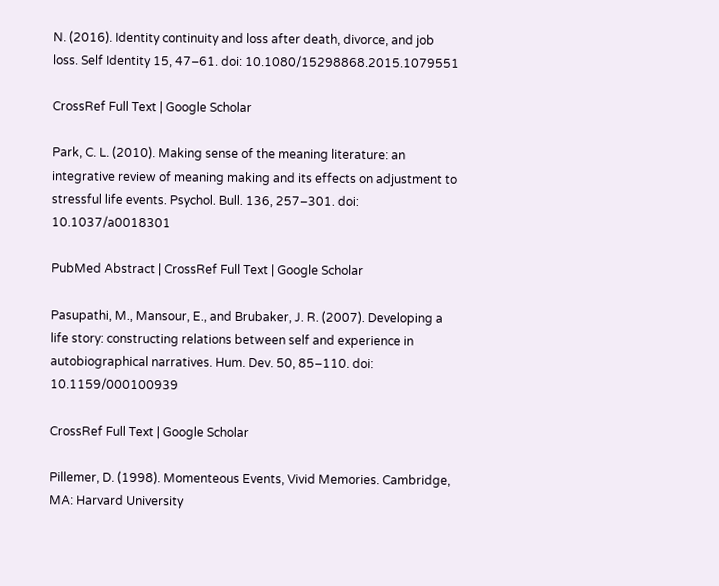N. (2016). Identity continuity and loss after death, divorce, and job loss. Self Identity 15, 47–61. doi: 10.1080/15298868.2015.1079551

CrossRef Full Text | Google Scholar

Park, C. L. (2010). Making sense of the meaning literature: an integrative review of meaning making and its effects on adjustment to stressful life events. Psychol. Bull. 136, 257–301. doi: 10.1037/a0018301

PubMed Abstract | CrossRef Full Text | Google Scholar

Pasupathi, M., Mansour, E., and Brubaker, J. R. (2007). Developing a life story: constructing relations between self and experience in autobiographical narratives. Hum. Dev. 50, 85–110. doi: 10.1159/000100939

CrossRef Full Text | Google Scholar

Pillemer, D. (1998). Momenteous Events, Vivid Memories. Cambridge, MA: Harvard University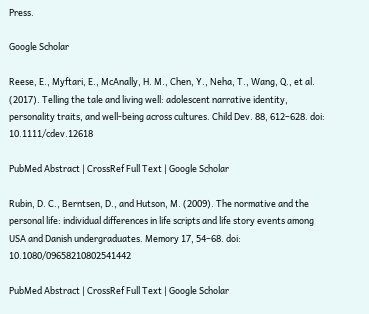Press.

Google Scholar

Reese, E., Myftari, E., McAnally, H. M., Chen, Y., Neha, T., Wang, Q., et al. (2017). Telling the tale and living well: adolescent narrative identity, personality traits, and well-being across cultures. Child Dev. 88, 612–628. doi: 10.1111/cdev.12618

PubMed Abstract | CrossRef Full Text | Google Scholar

Rubin, D. C., Berntsen, D., and Hutson, M. (2009). The normative and the personal life: individual differences in life scripts and life story events among USA and Danish undergraduates. Memory 17, 54–68. doi: 10.1080/09658210802541442

PubMed Abstract | CrossRef Full Text | Google Scholar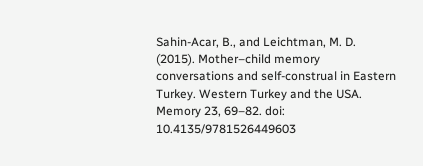Sahin-Acar, B., and Leichtman, M. D. (2015). Mother–child memory conversations and self-construal in Eastern Turkey. Western Turkey and the USA. Memory 23, 69–82. doi: 10.4135/9781526449603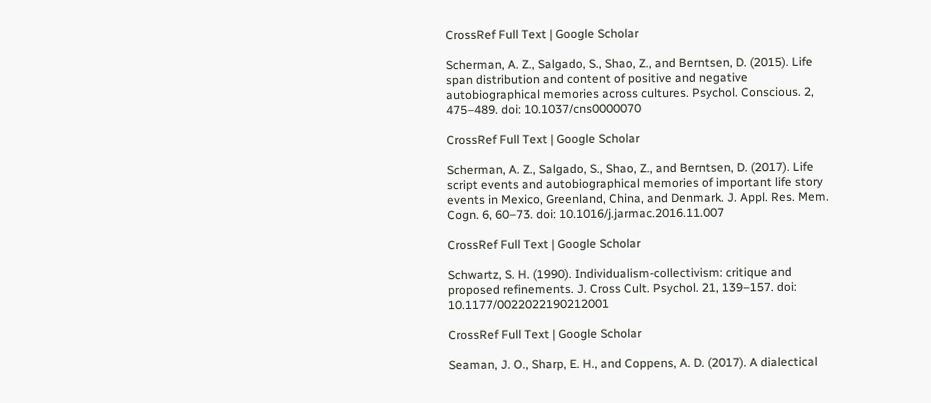CrossRef Full Text | Google Scholar

Scherman, A. Z., Salgado, S., Shao, Z., and Berntsen, D. (2015). Life span distribution and content of positive and negative autobiographical memories across cultures. Psychol. Conscious. 2, 475–489. doi: 10.1037/cns0000070

CrossRef Full Text | Google Scholar

Scherman, A. Z., Salgado, S., Shao, Z., and Berntsen, D. (2017). Life script events and autobiographical memories of important life story events in Mexico, Greenland, China, and Denmark. J. Appl. Res. Mem. Cogn. 6, 60–73. doi: 10.1016/j.jarmac.2016.11.007

CrossRef Full Text | Google Scholar

Schwartz, S. H. (1990). Individualism-collectivism: critique and proposed refinements. J. Cross Cult. Psychol. 21, 139–157. doi: 10.1177/0022022190212001

CrossRef Full Text | Google Scholar

Seaman, J. O., Sharp, E. H., and Coppens, A. D. (2017). A dialectical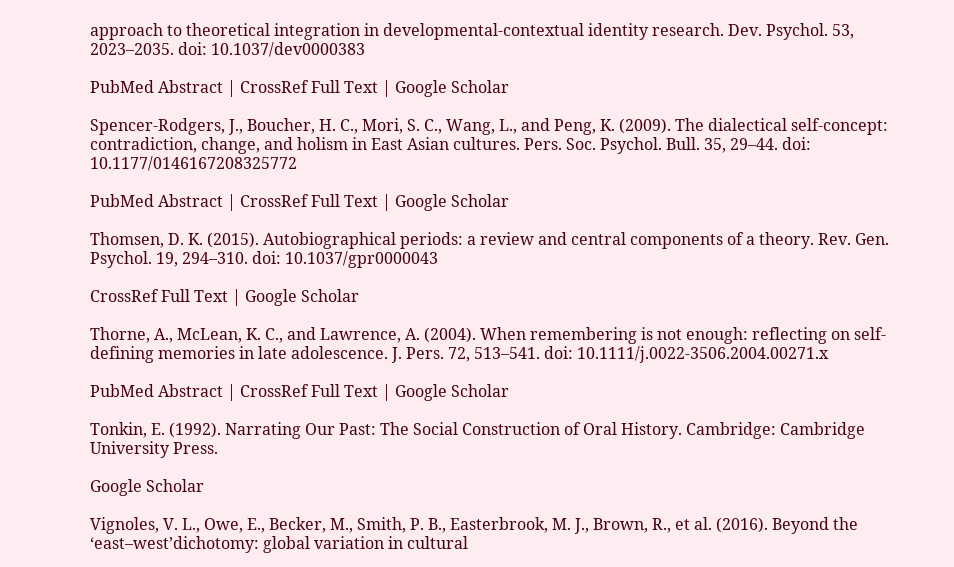approach to theoretical integration in developmental-contextual identity research. Dev. Psychol. 53, 2023–2035. doi: 10.1037/dev0000383

PubMed Abstract | CrossRef Full Text | Google Scholar

Spencer-Rodgers, J., Boucher, H. C., Mori, S. C., Wang, L., and Peng, K. (2009). The dialectical self-concept: contradiction, change, and holism in East Asian cultures. Pers. Soc. Psychol. Bull. 35, 29–44. doi: 10.1177/0146167208325772

PubMed Abstract | CrossRef Full Text | Google Scholar

Thomsen, D. K. (2015). Autobiographical periods: a review and central components of a theory. Rev. Gen. Psychol. 19, 294–310. doi: 10.1037/gpr0000043

CrossRef Full Text | Google Scholar

Thorne, A., McLean, K. C., and Lawrence, A. (2004). When remembering is not enough: reflecting on self-defining memories in late adolescence. J. Pers. 72, 513–541. doi: 10.1111/j.0022-3506.2004.00271.x

PubMed Abstract | CrossRef Full Text | Google Scholar

Tonkin, E. (1992). Narrating Our Past: The Social Construction of Oral History. Cambridge: Cambridge University Press.

Google Scholar

Vignoles, V. L., Owe, E., Becker, M., Smith, P. B., Easterbrook, M. J., Brown, R., et al. (2016). Beyond the ‘east–west’dichotomy: global variation in cultural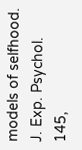models of selfhood. J. Exp. Psychol. 145,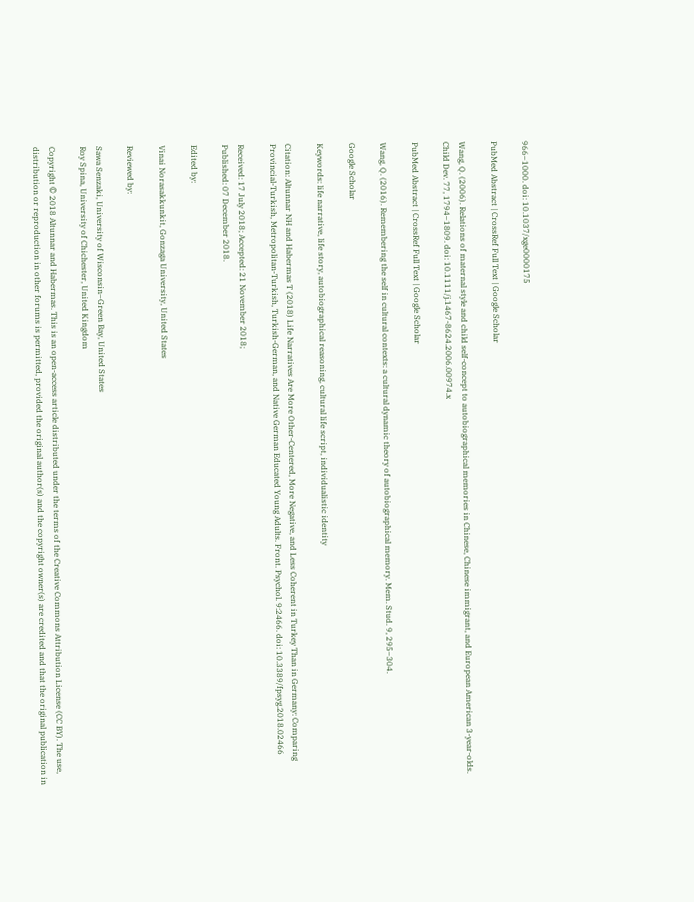966–1000. doi: 10.1037/xge0000175

PubMed Abstract | CrossRef Full Text | Google Scholar

Wang, Q. (2006). Relations of maternal style and child self-concept to autobiographical memories in Chinese, Chinese immigrant, and European American 3-year-olds. Child Dev. 77, 1794–1809. doi: 10.1111/j.1467-8624.2006.00974.x

PubMed Abstract | CrossRef Full Text | Google Scholar

Wang, Q. (2016). Remembering the self in cultural contexts: a cultural dynamic theory of autobiographical memory. Mem. Stud. 9, 295–304.

Google Scholar

Keywords: life narrative, life story, autobiographical reasoning, cultural life script, individualistic identity

Citation: Altunnar NH and Habermas T (2018) Life Narratives Are More Other-Centered, More Negative, and Less Coherent in Turkey Than in Germany: Comparing Provincial-Turkish, Metropolitan-Turkish, Turkish-German, and Native German Educated Young Adults. Front. Psychol. 9:2466. doi: 10.3389/fpsyg.2018.02466

Received: 17 July 2018; Accepted: 21 November 2018;
Published: 07 December 2018.

Edited by:

Vinai Norasakkunkit, Gonzaga University, United States

Reviewed by:

Sawa Senzaki, University of Wisconsin–Green Bay, United States
Roy Spina, University of Chichester, United Kingdom

Copyright © 2018 Altunnar and Habermas. This is an open-access article distributed under the terms of the Creative Commons Attribution License (CC BY). The use, distribution or reproduction in other forums is permitted, provided the original author(s) and the copyright owner(s) are credited and that the original publication in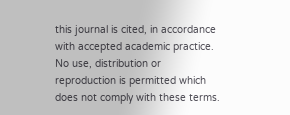this journal is cited, in accordance with accepted academic practice. No use, distribution or reproduction is permitted which does not comply with these terms.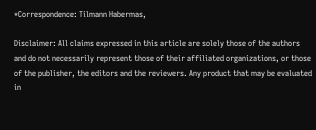*Correspondence: Tilmann Habermas,

Disclaimer: All claims expressed in this article are solely those of the authors and do not necessarily represent those of their affiliated organizations, or those of the publisher, the editors and the reviewers. Any product that may be evaluated in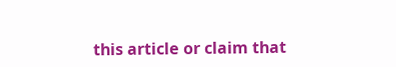this article or claim that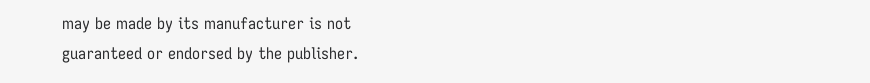may be made by its manufacturer is not guaranteed or endorsed by the publisher.